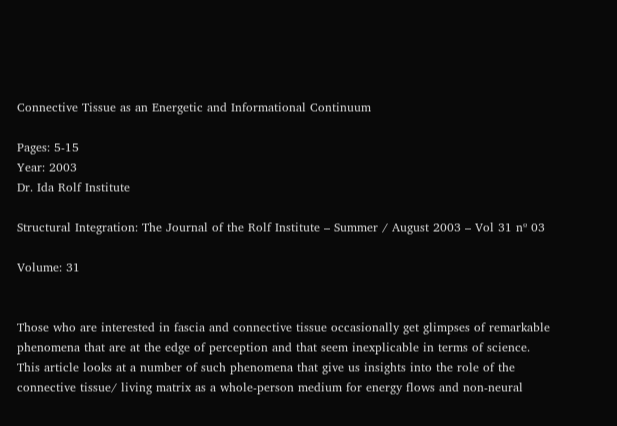Connective Tissue as an Energetic and Informational Continuum

Pages: 5-15
Year: 2003
Dr. Ida Rolf Institute

Structural Integration: The Journal of the Rolf Institute – Summer / August 2003 – Vol 31 nº 03

Volume: 31


Those who are interested in fascia and connective tissue occasionally get glimpses of remarkable phenomena that are at the edge of perception and that seem inexplicable in terms of science. This article looks at a number of such phenomena that give us insights into the role of the connective tissue/ living matrix as a whole-person medium for energy flows and non-neural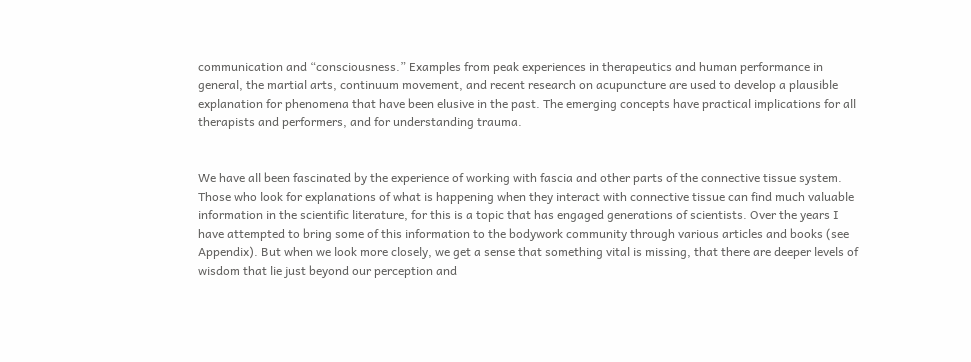communication and “consciousness.” Examples from peak experiences in therapeutics and human performance in general, the martial arts, continuum movement, and recent research on acupuncture are used to develop a plausible explanation for phenomena that have been elusive in the past. The emerging concepts have practical implications for all therapists and performers, and for understanding trauma.


We have all been fascinated by the experience of working with fascia and other parts of the connective tissue system. Those who look for explanations of what is happening when they interact with connective tissue can find much valuable information in the scientific literature, for this is a topic that has engaged generations of scientists. Over the years I have attempted to bring some of this information to the bodywork community through various articles and books (see Appendix). But when we look more closely, we get a sense that something vital is missing, that there are deeper levels of wisdom that lie just beyond our perception and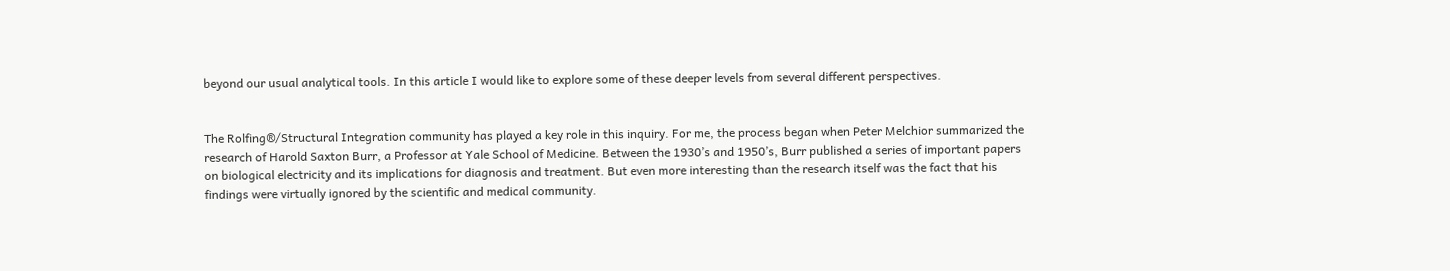beyond our usual analytical tools. In this article I would like to explore some of these deeper levels from several different perspectives.


The Rolfing®/Structural Integration community has played a key role in this inquiry. For me, the process began when Peter Melchior summarized the research of Harold Saxton Burr, a Professor at Yale School of Medicine. Between the 1930’s and 1950’s, Burr published a series of important papers on biological electricity and its implications for diagnosis and treatment. But even more interesting than the research itself was the fact that his findings were virtually ignored by the scientific and medical community.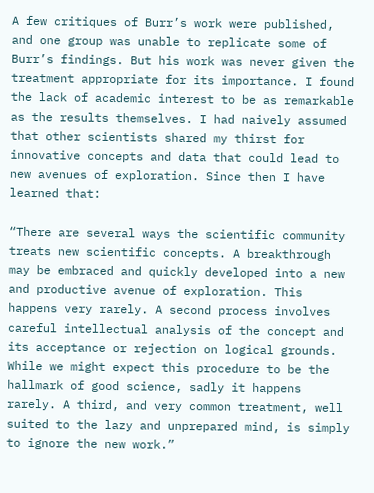A few critiques of Burr’s work were published, and one group was unable to replicate some of Burr’s findings. But his work was never given the treatment appropriate for its importance. I found the lack of academic interest to be as remarkable as the results themselves. I had naively assumed that other scientists shared my thirst for innovative concepts and data that could lead to new avenues of exploration. Since then I have learned that:

“There are several ways the scientific community treats new scientific concepts. A breakthrough may be embraced and quickly developed into a new and productive avenue of exploration. This happens very rarely. A second process involves careful intellectual analysis of the concept and its acceptance or rejection on logical grounds. While we might expect this procedure to be the hallmark of good science, sadly it happens rarely. A third, and very common treatment, well suited to the lazy and unprepared mind, is simply to ignore the new work.”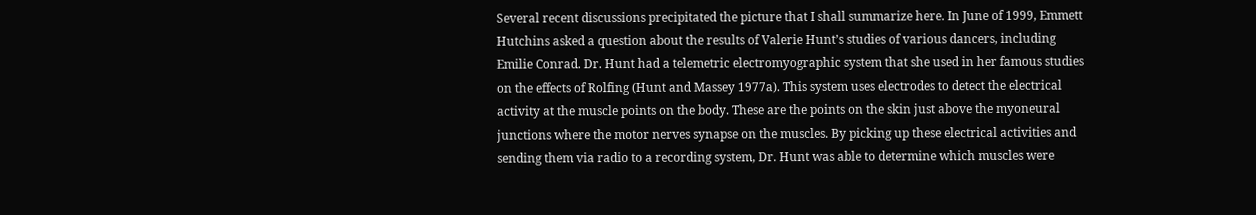Several recent discussions precipitated the picture that I shall summarize here. In June of 1999, Emmett Hutchins asked a question about the results of Valerie Hunt’s studies of various dancers, including Emilie Conrad. Dr. Hunt had a telemetric electromyographic system that she used in her famous studies on the effects of Rolfing (Hunt and Massey 1977a). This system uses electrodes to detect the electrical activity at the muscle points on the body. These are the points on the skin just above the myoneural junctions where the motor nerves synapse on the muscles. By picking up these electrical activities and sending them via radio to a recording system, Dr. Hunt was able to determine which muscles were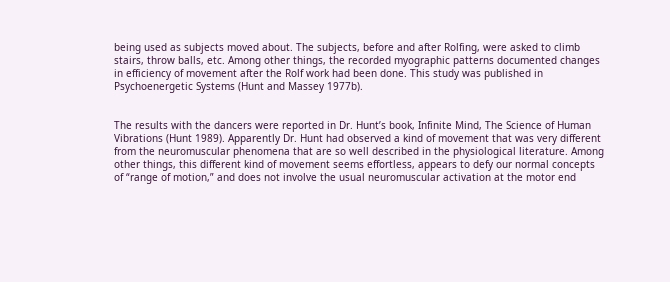being used as subjects moved about. The subjects, before and after Rolfing, were asked to climb stairs, throw balls, etc. Among other things, the recorded myographic patterns documented changes in efficiency of movement after the Rolf work had been done. This study was published in Psychoenergetic Systems (Hunt and Massey 1977b).


The results with the dancers were reported in Dr. Hunt’s book, Infinite Mind, The Science of Human Vibrations (Hunt 1989). Apparently Dr. Hunt had observed a kind of movement that was very different from the neuromuscular phenomena that are so well described in the physiological literature. Among other things, this different kind of movement seems effortless, appears to defy our normal concepts of “range of motion,” and does not involve the usual neuromuscular activation at the motor end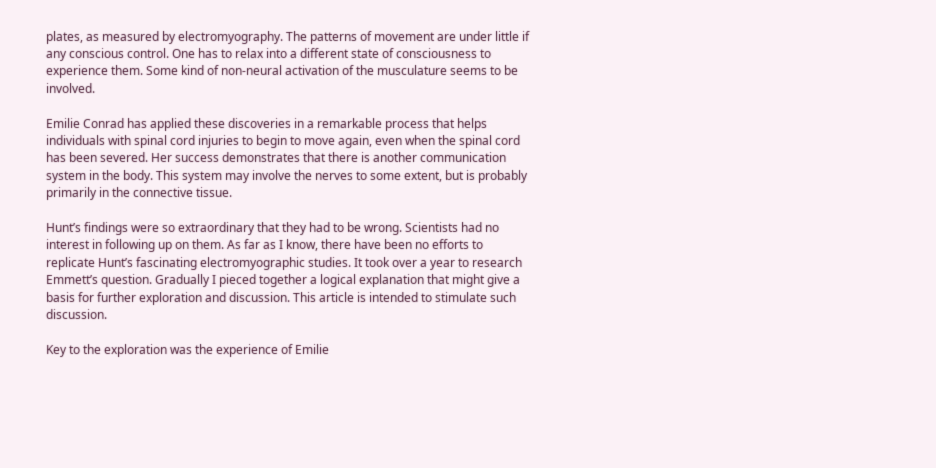plates, as measured by electromyography. The patterns of movement are under little if any conscious control. One has to relax into a different state of consciousness to experience them. Some kind of non-neural activation of the musculature seems to be involved.

Emilie Conrad has applied these discoveries in a remarkable process that helps individuals with spinal cord injuries to begin to move again, even when the spinal cord has been severed. Her success demonstrates that there is another communication system in the body. This system may involve the nerves to some extent, but is probably primarily in the connective tissue.

Hunt’s findings were so extraordinary that they had to be wrong. Scientists had no interest in following up on them. As far as I know, there have been no efforts to replicate Hunt’s fascinating electromyographic studies. It took over a year to research Emmett’s question. Gradually I pieced together a logical explanation that might give a basis for further exploration and discussion. This article is intended to stimulate such discussion.

Key to the exploration was the experience of Emilie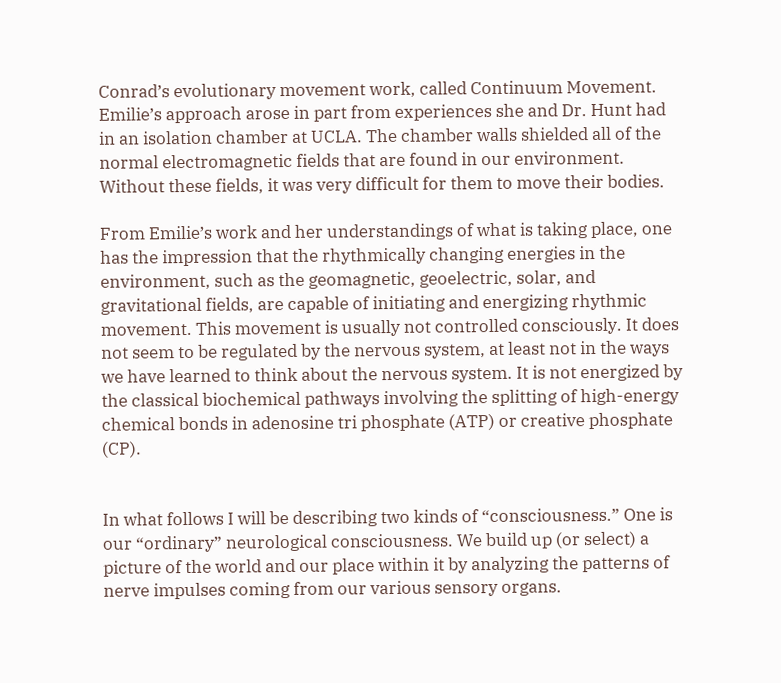Conrad’s evolutionary movement work, called Continuum Movement. Emilie’s approach arose in part from experiences she and Dr. Hunt had in an isolation chamber at UCLA. The chamber walls shielded all of the normal electromagnetic fields that are found in our environment. Without these fields, it was very difficult for them to move their bodies.

From Emilie’s work and her understandings of what is taking place, one has the impression that the rhythmically changing energies in the environment, such as the geomagnetic, geoelectric, solar, and gravitational fields, are capable of initiating and energizing rhythmic movement. This movement is usually not controlled consciously. It does not seem to be regulated by the nervous system, at least not in the ways we have learned to think about the nervous system. It is not energized by the classical biochemical pathways involving the splitting of high-energy chemical bonds in adenosine tri phosphate (ATP) or creative phosphate (CP).


In what follows I will be describing two kinds of “consciousness.” One is our “ordinary” neurological consciousness. We build up (or select) a picture of the world and our place within it by analyzing the patterns of nerve impulses coming from our various sensory organs.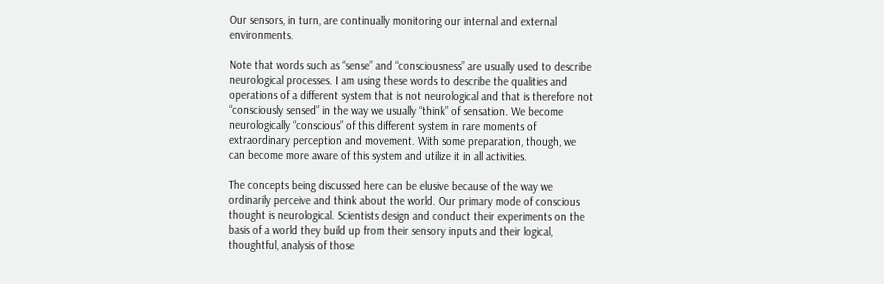Our sensors, in turn, are continually monitoring our internal and external environments.

Note that words such as “sense” and “consciousness” are usually used to describe neurological processes. I am using these words to describe the qualities and operations of a different system that is not neurological and that is therefore not “consciously sensed” in the way we usually “think” of sensation. We become neurologically “conscious” of this different system in rare moments of extraordinary perception and movement. With some preparation, though, we can become more aware of this system and utilize it in all activities.

The concepts being discussed here can be elusive because of the way we ordinarily perceive and think about the world. Our primary mode of conscious thought is neurological. Scientists design and conduct their experiments on the basis of a world they build up from their sensory inputs and their logical, thoughtful, analysis of those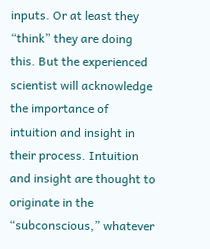inputs. Or at least they “think” they are doing this. But the experienced scientist will acknowledge the importance of intuition and insight in their process. Intuition and insight are thought to originate in the “subconscious,” whatever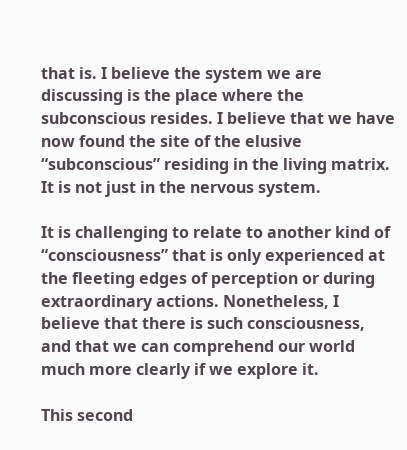that is. I believe the system we are discussing is the place where the subconscious resides. I believe that we have now found the site of the elusive “subconscious” residing in the living matrix. It is not just in the nervous system.

It is challenging to relate to another kind of “consciousness” that is only experienced at the fleeting edges of perception or during extraordinary actions. Nonetheless, I believe that there is such consciousness, and that we can comprehend our world much more clearly if we explore it.

This second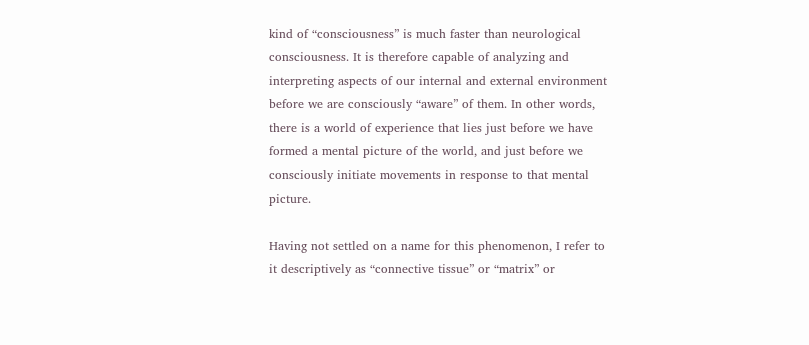kind of “consciousness” is much faster than neurological consciousness. It is therefore capable of analyzing and interpreting aspects of our internal and external environment before we are consciously “aware” of them. In other words, there is a world of experience that lies just before we have formed a mental picture of the world, and just before we consciously initiate movements in response to that mental picture.

Having not settled on a name for this phenomenon, I refer to it descriptively as “connective tissue” or “matrix” or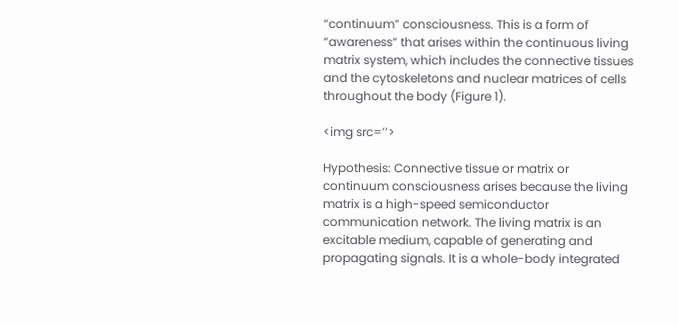“continuum” consciousness. This is a form of “awareness” that arises within the continuous living matrix system, which includes the connective tissues and the cytoskeletons and nuclear matrices of cells throughout the body (Figure 1).

<img src=’’>

Hypothesis: Connective tissue or matrix or continuum consciousness arises because the living matrix is a high-speed semiconductor communication network. The living matrix is an excitable medium, capable of generating and propagating signals. It is a whole-body integrated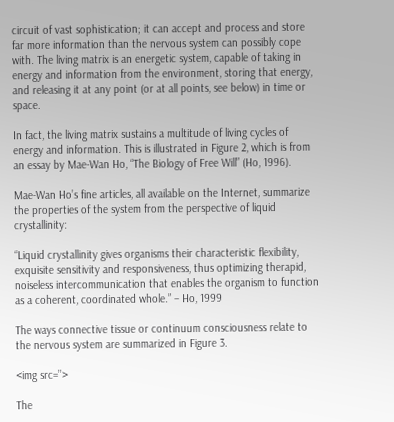circuit of vast sophistication; it can accept and process and store far more information than the nervous system can possibly cope with. The living matrix is an energetic system, capable of taking in energy and information from the environment, storing that energy, and releasing it at any point (or at all points, see below) in time or space.

In fact, the living matrix sustains a multitude of living cycles of energy and information. This is illustrated in Figure 2, which is from an essay by Mae-Wan Ho, “The Biology of Free Will” (Ho, 1996).

Mae-Wan Ho’s fine articles, all available on the Internet, summarize the properties of the system from the perspective of liquid crystallinity:

“Liquid crystallinity gives organisms their characteristic flexibility, exquisite sensitivity and responsiveness, thus optimizing therapid, noiseless intercommunication that enables the organism to function as a coherent, coordinated whole.” – Ho, 1999

The ways connective tissue or continuum consciousness relate to the nervous system are summarized in Figure 3.

<img src=’’>

The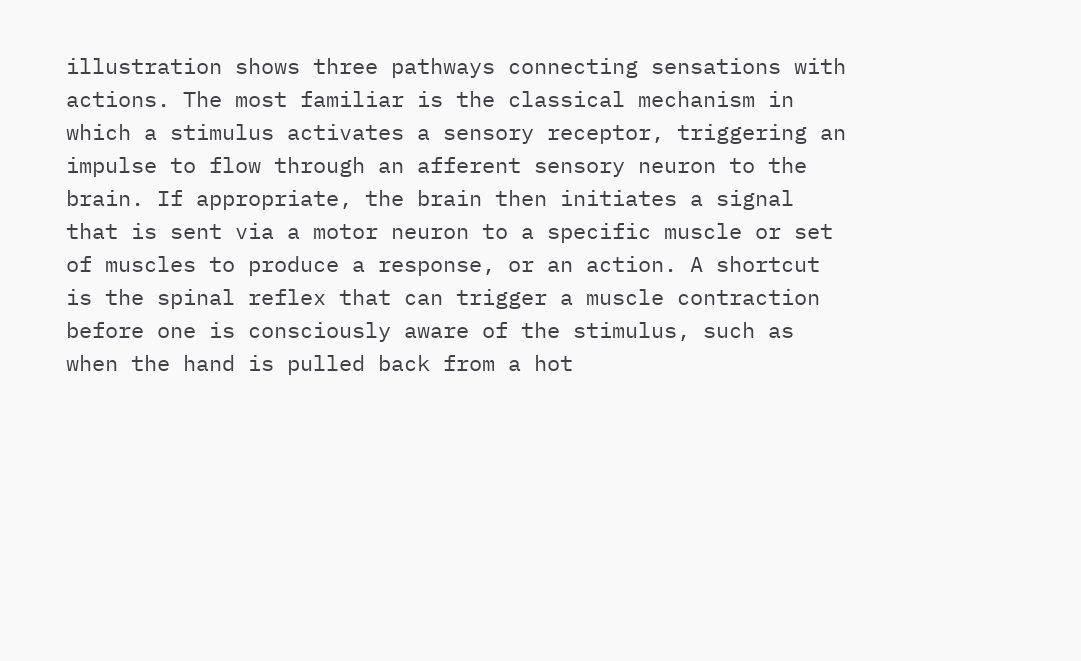illustration shows three pathways connecting sensations with actions. The most familiar is the classical mechanism in which a stimulus activates a sensory receptor, triggering an impulse to flow through an afferent sensory neuron to the brain. If appropriate, the brain then initiates a signal that is sent via a motor neuron to a specific muscle or set of muscles to produce a response, or an action. A shortcut is the spinal reflex that can trigger a muscle contraction before one is consciously aware of the stimulus, such as when the hand is pulled back from a hot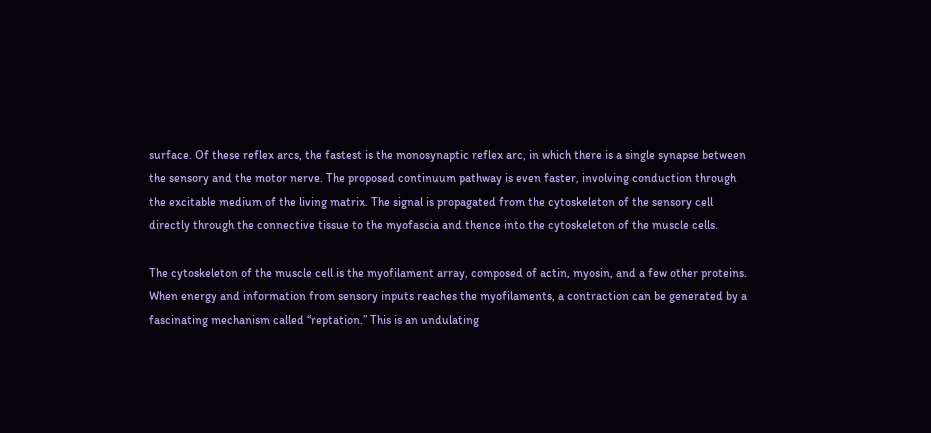surface. Of these reflex arcs, the fastest is the monosynaptic reflex arc, in which there is a single synapse between the sensory and the motor nerve. The proposed continuum pathway is even faster, involving conduction through the excitable medium of the living matrix. The signal is propagated from the cytoskeleton of the sensory cell directly through the connective tissue to the myofascia and thence into the cytoskeleton of the muscle cells.

The cytoskeleton of the muscle cell is the myofilament array, composed of actin, myosin, and a few other proteins. When energy and information from sensory inputs reaches the myofilaments, a contraction can be generated by a fascinating mechanism called “reptation.” This is an undulating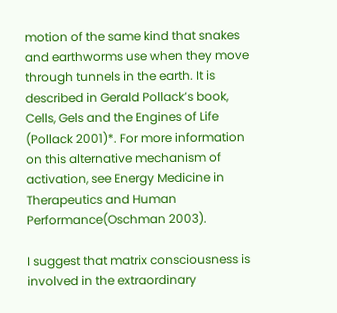motion of the same kind that snakes and earthworms use when they move through tunnels in the earth. It is described in Gerald Pollack’s book, Cells, Gels and the Engines of Life (Pollack 2001)*. For more information on this alternative mechanism of activation, see Energy Medicine in Therapeutics and Human Performance(Oschman 2003).

I suggest that matrix consciousness is involved in the extraordinary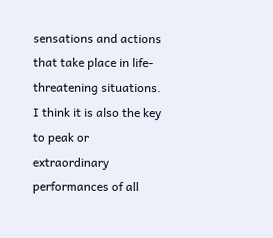sensations and actions that take place in life-threatening situations. I think it is also the key to peak or extraordinary performances of all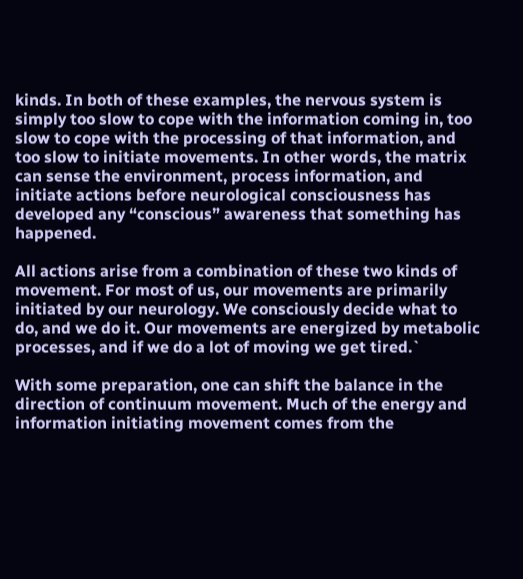kinds. In both of these examples, the nervous system is simply too slow to cope with the information coming in, too slow to cope with the processing of that information, and too slow to initiate movements. In other words, the matrix can sense the environment, process information, and initiate actions before neurological consciousness has developed any “conscious” awareness that something has happened.

All actions arise from a combination of these two kinds of movement. For most of us, our movements are primarily initiated by our neurology. We consciously decide what to do, and we do it. Our movements are energized by metabolic processes, and if we do a lot of moving we get tired.`

With some preparation, one can shift the balance in the direction of continuum movement. Much of the energy and information initiating movement comes from the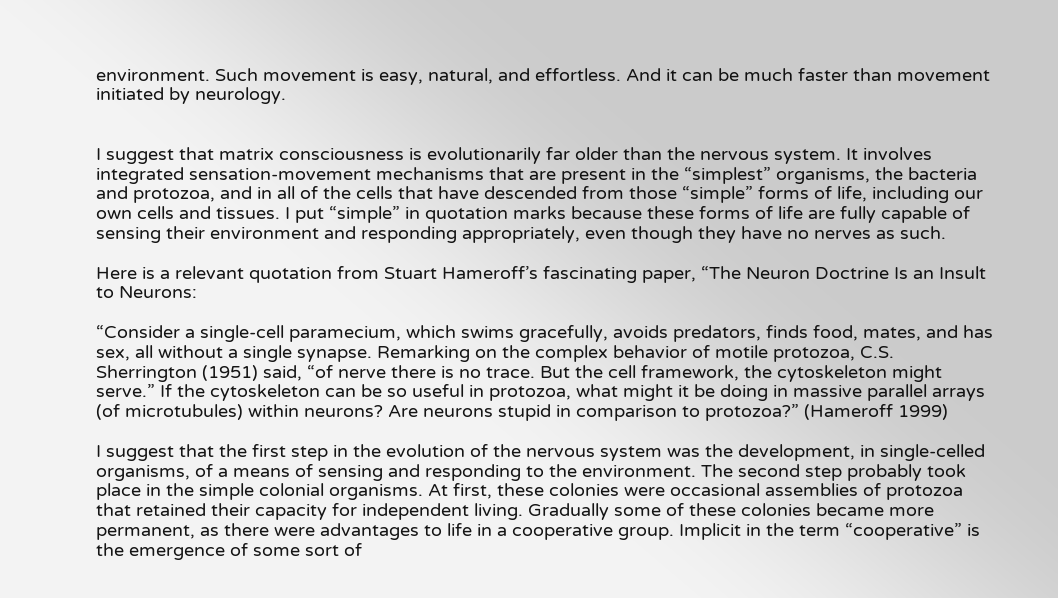environment. Such movement is easy, natural, and effortless. And it can be much faster than movement initiated by neurology.


I suggest that matrix consciousness is evolutionarily far older than the nervous system. It involves integrated sensation-movement mechanisms that are present in the “simplest” organisms, the bacteria and protozoa, and in all of the cells that have descended from those “simple” forms of life, including our own cells and tissues. I put “simple” in quotation marks because these forms of life are fully capable of sensing their environment and responding appropriately, even though they have no nerves as such.

Here is a relevant quotation from Stuart Hameroff’s fascinating paper, “The Neuron Doctrine Is an Insult to Neurons:

“Consider a single-cell paramecium, which swims gracefully, avoids predators, finds food, mates, and has sex, all without a single synapse. Remarking on the complex behavior of motile protozoa, C.S. Sherrington (1951) said, “of nerve there is no trace. But the cell framework, the cytoskeleton might serve.” If the cytoskeleton can be so useful in protozoa, what might it be doing in massive parallel arrays (of microtubules) within neurons? Are neurons stupid in comparison to protozoa?” (Hameroff 1999)

I suggest that the first step in the evolution of the nervous system was the development, in single-celled organisms, of a means of sensing and responding to the environment. The second step probably took place in the simple colonial organisms. At first, these colonies were occasional assemblies of protozoa that retained their capacity for independent living. Gradually some of these colonies became more permanent, as there were advantages to life in a cooperative group. Implicit in the term “cooperative” is the emergence of some sort of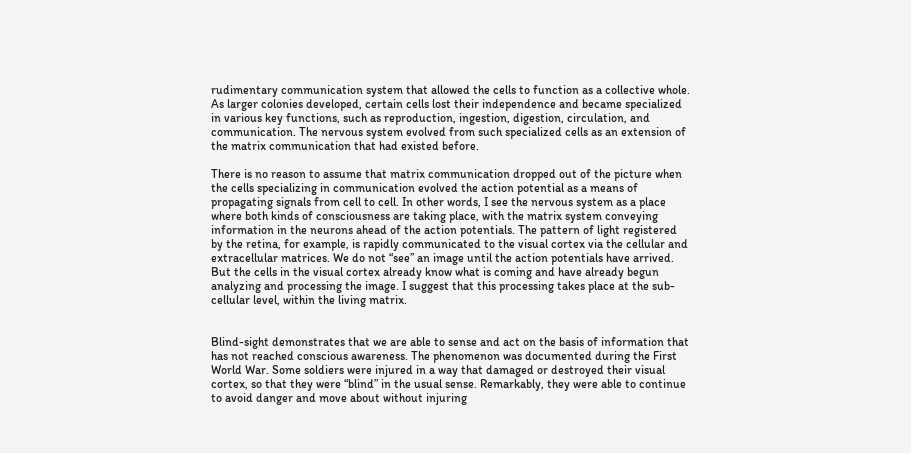rudimentary communication system that allowed the cells to function as a collective whole. As larger colonies developed, certain cells lost their independence and became specialized in various key functions, such as reproduction, ingestion, digestion, circulation, and communication. The nervous system evolved from such specialized cells as an extension of the matrix communication that had existed before.

There is no reason to assume that matrix communication dropped out of the picture when the cells specializing in communication evolved the action potential as a means of propagating signals from cell to cell. In other words, I see the nervous system as a place where both kinds of consciousness are taking place, with the matrix system conveying information in the neurons ahead of the action potentials. The pattern of light registered by the retina, for example, is rapidly communicated to the visual cortex via the cellular and extracellular matrices. We do not “see” an image until the action potentials have arrived. But the cells in the visual cortex already know what is coming and have already begun analyzing and processing the image. I suggest that this processing takes place at the sub-cellular level, within the living matrix.


Blind-sight demonstrates that we are able to sense and act on the basis of information that has not reached conscious awareness. The phenomenon was documented during the First World War. Some soldiers were injured in a way that damaged or destroyed their visual cortex, so that they were “blind” in the usual sense. Remarkably, they were able to continue to avoid danger and move about without injuring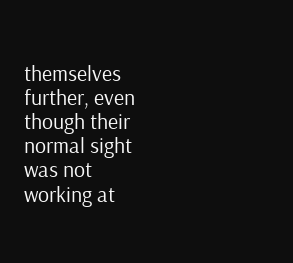themselves further, even though their normal sight was not working at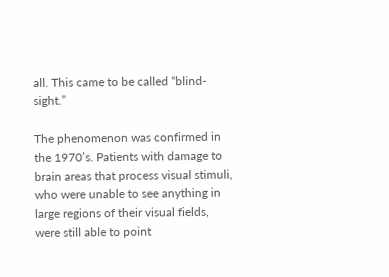all. This came to be called “blind-sight.”

The phenomenon was confirmed in the 1970’s. Patients with damage to brain areas that process visual stimuli, who were unable to see anything in large regions of their visual fields, were still able to point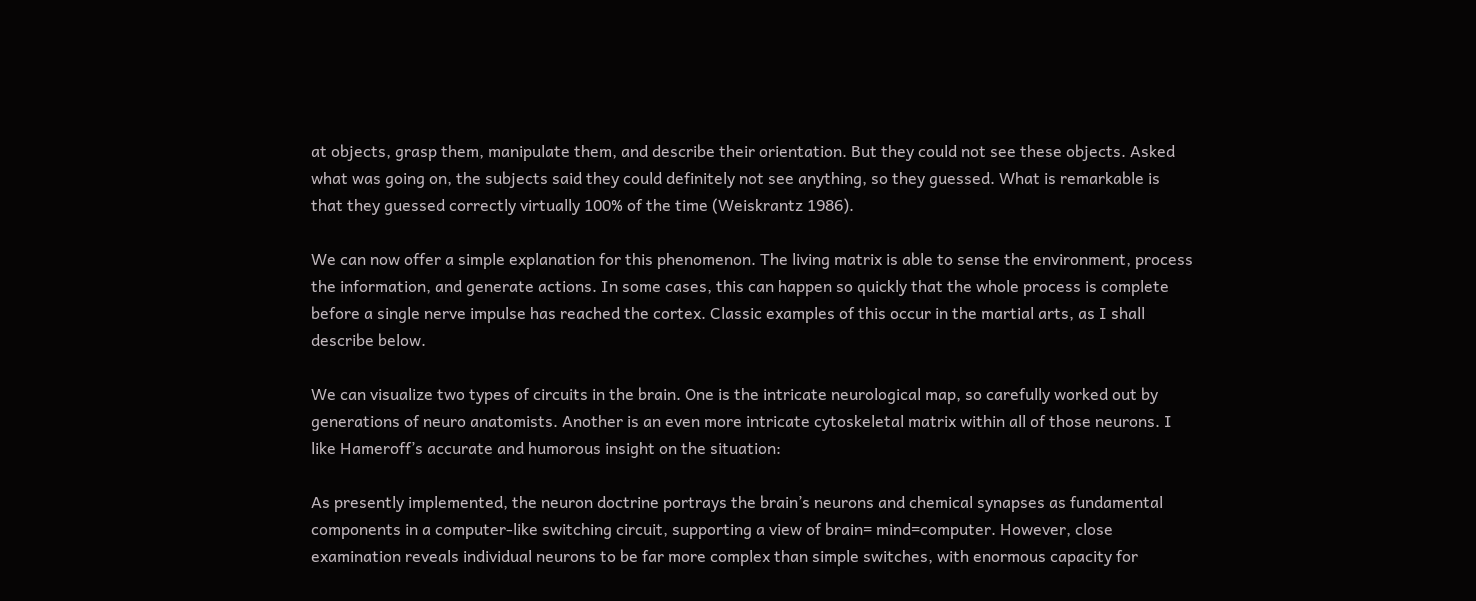at objects, grasp them, manipulate them, and describe their orientation. But they could not see these objects. Asked what was going on, the subjects said they could definitely not see anything, so they guessed. What is remarkable is that they guessed correctly virtually 100% of the time (Weiskrantz 1986).

We can now offer a simple explanation for this phenomenon. The living matrix is able to sense the environment, process the information, and generate actions. In some cases, this can happen so quickly that the whole process is complete before a single nerve impulse has reached the cortex. Classic examples of this occur in the martial arts, as I shall describe below.

We can visualize two types of circuits in the brain. One is the intricate neurological map, so carefully worked out by generations of neuro anatomists. Another is an even more intricate cytoskeletal matrix within all of those neurons. I like Hameroff’s accurate and humorous insight on the situation:

As presently implemented, the neuron doctrine portrays the brain’s neurons and chemical synapses as fundamental components in a computer-like switching circuit, supporting a view of brain= mind=computer. However, close examination reveals individual neurons to be far more complex than simple switches, with enormous capacity for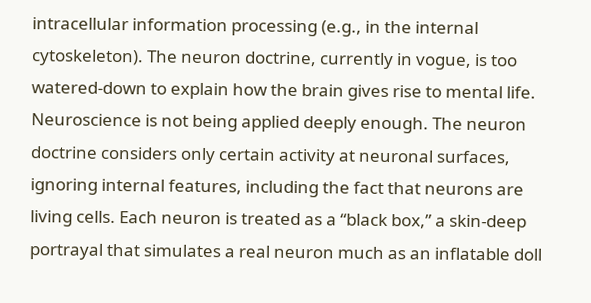intracellular information processing (e.g., in the internal cytoskeleton). The neuron doctrine, currently in vogue, is too watered-down to explain how the brain gives rise to mental life. Neuroscience is not being applied deeply enough. The neuron doctrine considers only certain activity at neuronal surfaces, ignoring internal features, including the fact that neurons are living cells. Each neuron is treated as a “black box,” a skin-deep portrayal that simulates a real neuron much as an inflatable doll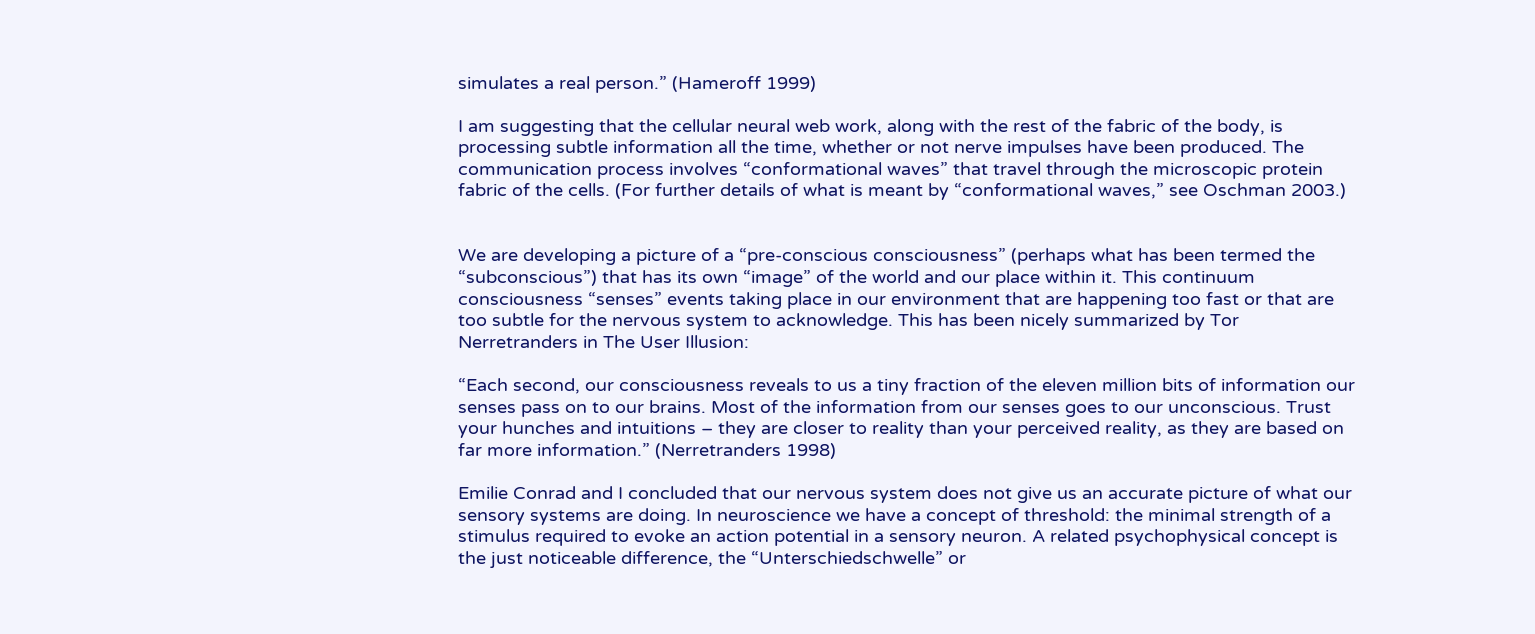simulates a real person.” (Hameroff 1999)

I am suggesting that the cellular neural web work, along with the rest of the fabric of the body, is processing subtle information all the time, whether or not nerve impulses have been produced. The communication process involves “conformational waves” that travel through the microscopic protein fabric of the cells. (For further details of what is meant by “conformational waves,” see Oschman 2003.)


We are developing a picture of a “pre-conscious consciousness” (perhaps what has been termed the “subconscious”) that has its own “image” of the world and our place within it. This continuum consciousness “senses” events taking place in our environment that are happening too fast or that are too subtle for the nervous system to acknowledge. This has been nicely summarized by Tor Nerretranders in The User Illusion:

“Each second, our consciousness reveals to us a tiny fraction of the eleven million bits of information our senses pass on to our brains. Most of the information from our senses goes to our unconscious. Trust your hunches and intuitions – they are closer to reality than your perceived reality, as they are based on far more information.” (Nerretranders 1998)

Emilie Conrad and I concluded that our nervous system does not give us an accurate picture of what our sensory systems are doing. In neuroscience we have a concept of threshold: the minimal strength of a stimulus required to evoke an action potential in a sensory neuron. A related psychophysical concept is the just noticeable difference, the “Unterschiedschwelle” or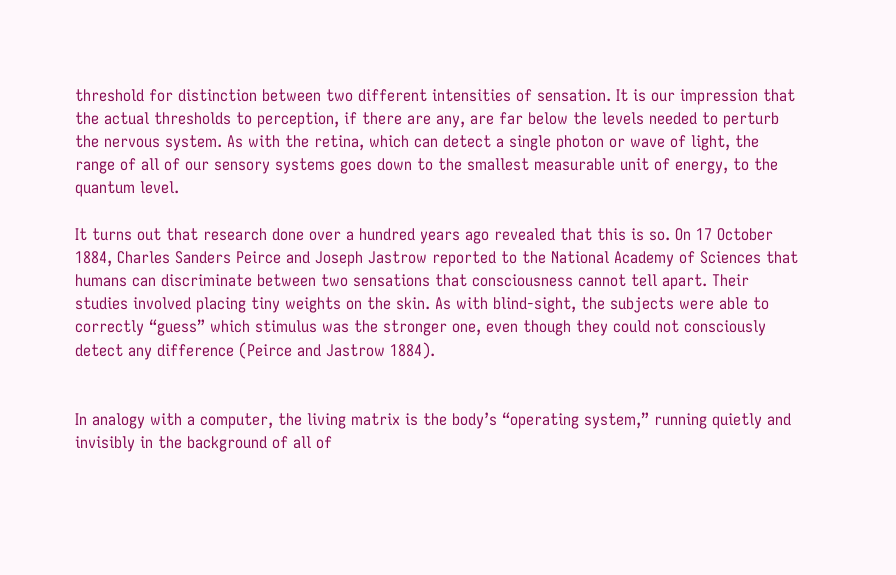threshold for distinction between two different intensities of sensation. It is our impression that the actual thresholds to perception, if there are any, are far below the levels needed to perturb the nervous system. As with the retina, which can detect a single photon or wave of light, the range of all of our sensory systems goes down to the smallest measurable unit of energy, to the quantum level.

It turns out that research done over a hundred years ago revealed that this is so. On 17 October 1884, Charles Sanders Peirce and Joseph Jastrow reported to the National Academy of Sciences that humans can discriminate between two sensations that consciousness cannot tell apart. Their studies involved placing tiny weights on the skin. As with blind-sight, the subjects were able to correctly “guess” which stimulus was the stronger one, even though they could not consciously detect any difference (Peirce and Jastrow 1884).


In analogy with a computer, the living matrix is the body’s “operating system,” running quietly and invisibly in the background of all of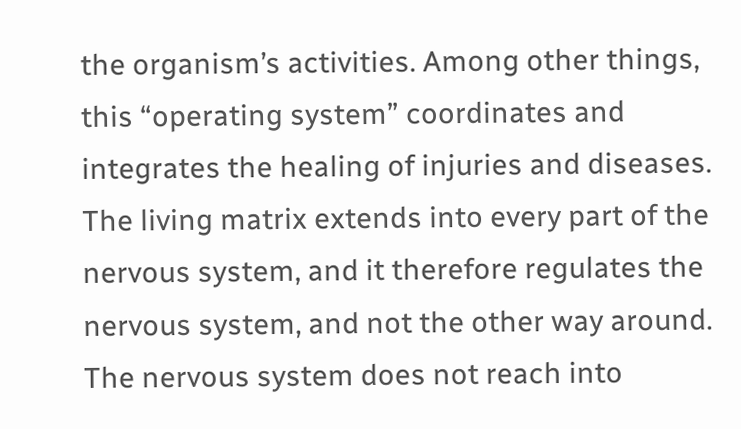the organism’s activities. Among other things, this “operating system” coordinates and integrates the healing of injuries and diseases. The living matrix extends into every part of the nervous system, and it therefore regulates the nervous system, and not the other way around. The nervous system does not reach into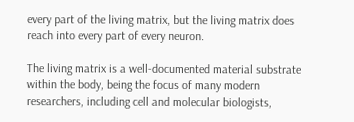every part of the living matrix, but the living matrix does reach into every part of every neuron.

The living matrix is a well-documented material substrate within the body, being the focus of many modern researchers, including cell and molecular biologists,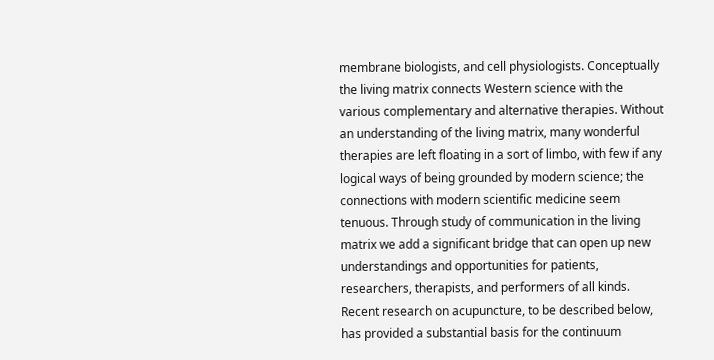membrane biologists, and cell physiologists. Conceptually the living matrix connects Western science with the various complementary and alternative therapies. Without an understanding of the living matrix, many wonderful therapies are left floating in a sort of limbo, with few if any logical ways of being grounded by modern science; the connections with modern scientific medicine seem tenuous. Through study of communication in the living matrix we add a significant bridge that can open up new understandings and opportunities for patients, researchers, therapists, and performers of all kinds. Recent research on acupuncture, to be described below, has provided a substantial basis for the continuum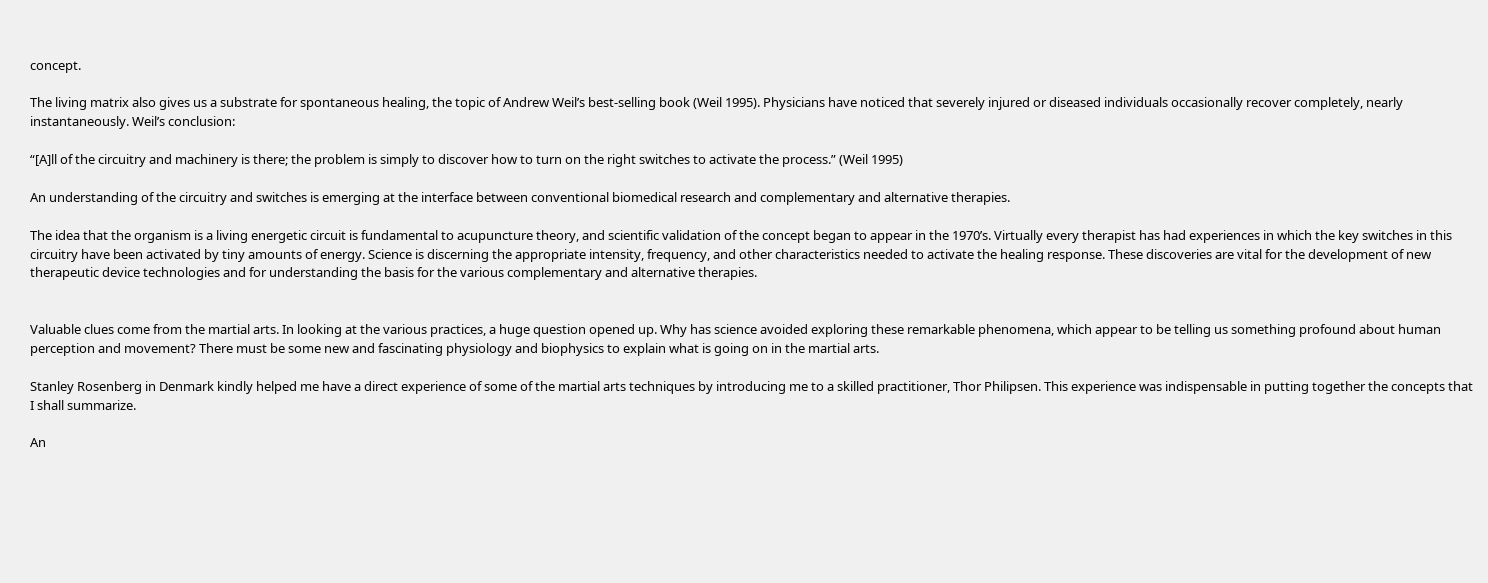concept.

The living matrix also gives us a substrate for spontaneous healing, the topic of Andrew Weil’s best-selling book (Weil 1995). Physicians have noticed that severely injured or diseased individuals occasionally recover completely, nearly instantaneously. Weil’s conclusion:

“[A]ll of the circuitry and machinery is there; the problem is simply to discover how to turn on the right switches to activate the process.” (Weil 1995)

An understanding of the circuitry and switches is emerging at the interface between conventional biomedical research and complementary and alternative therapies.

The idea that the organism is a living energetic circuit is fundamental to acupuncture theory, and scientific validation of the concept began to appear in the 1970’s. Virtually every therapist has had experiences in which the key switches in this circuitry have been activated by tiny amounts of energy. Science is discerning the appropriate intensity, frequency, and other characteristics needed to activate the healing response. These discoveries are vital for the development of new therapeutic device technologies and for understanding the basis for the various complementary and alternative therapies.


Valuable clues come from the martial arts. In looking at the various practices, a huge question opened up. Why has science avoided exploring these remarkable phenomena, which appear to be telling us something profound about human perception and movement? There must be some new and fascinating physiology and biophysics to explain what is going on in the martial arts.

Stanley Rosenberg in Denmark kindly helped me have a direct experience of some of the martial arts techniques by introducing me to a skilled practitioner, Thor Philipsen. This experience was indispensable in putting together the concepts that I shall summarize.

An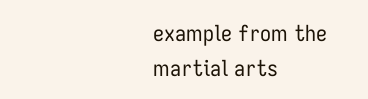example from the martial arts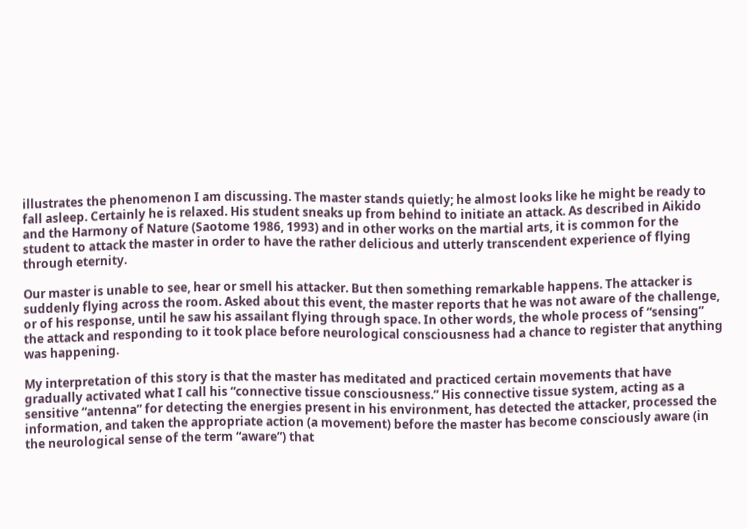illustrates the phenomenon I am discussing. The master stands quietly; he almost looks like he might be ready to fall asleep. Certainly he is relaxed. His student sneaks up from behind to initiate an attack. As described in Aikido and the Harmony of Nature (Saotome 1986, 1993) and in other works on the martial arts, it is common for the student to attack the master in order to have the rather delicious and utterly transcendent experience of flying through eternity.

Our master is unable to see, hear or smell his attacker. But then something remarkable happens. The attacker is suddenly flying across the room. Asked about this event, the master reports that he was not aware of the challenge, or of his response, until he saw his assailant flying through space. In other words, the whole process of “sensing” the attack and responding to it took place before neurological consciousness had a chance to register that anything was happening.

My interpretation of this story is that the master has meditated and practiced certain movements that have gradually activated what I call his “connective tissue consciousness.” His connective tissue system, acting as a sensitive “antenna” for detecting the energies present in his environment, has detected the attacker, processed the information, and taken the appropriate action (a movement) before the master has become consciously aware (in the neurological sense of the term “aware”) that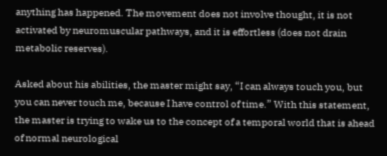anything has happened. The movement does not involve thought, it is not activated by neuromuscular pathways, and it is effortless (does not drain metabolic reserves).

Asked about his abilities, the master might say, “I can always touch you, but you can never touch me, because I have control of time.” With this statement, the master is trying to wake us to the concept of a temporal world that is ahead of normal neurological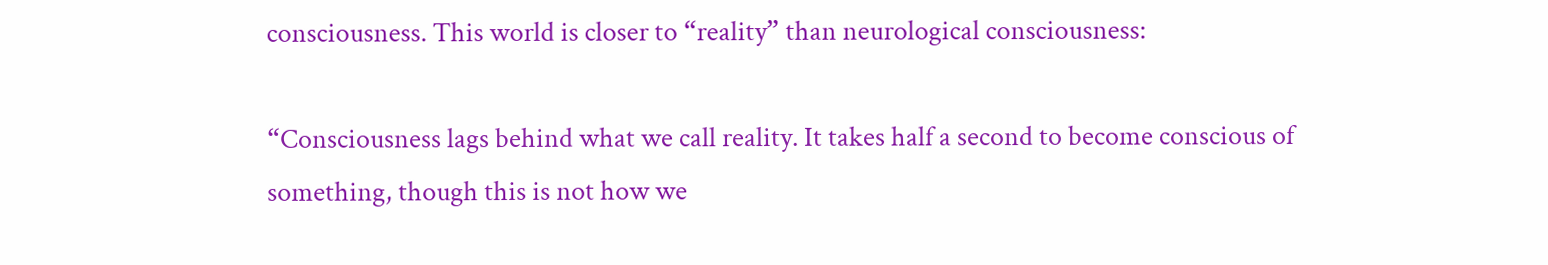consciousness. This world is closer to “reality” than neurological consciousness:

“Consciousness lags behind what we call reality. It takes half a second to become conscious of something, though this is not how we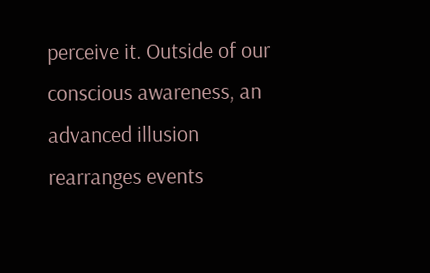perceive it. Outside of our conscious awareness, an advanced illusion rearranges events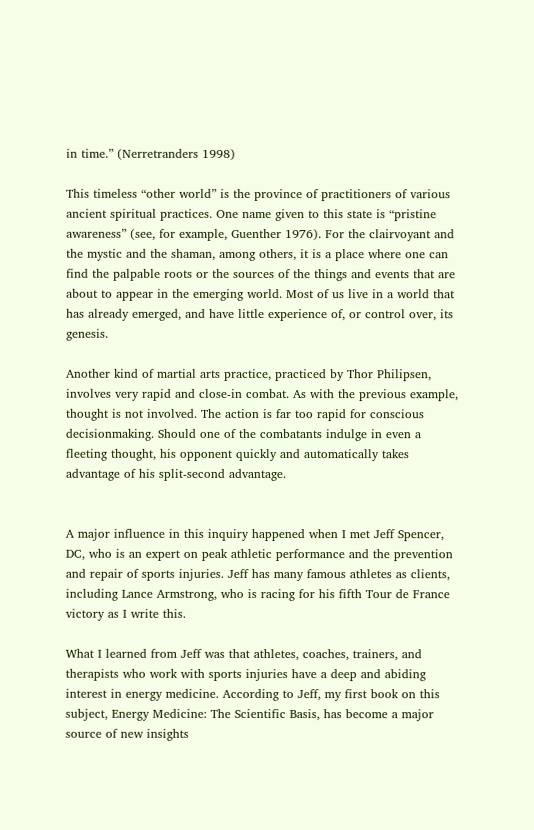in time.” (Nerretranders 1998)

This timeless “other world” is the province of practitioners of various ancient spiritual practices. One name given to this state is “pristine awareness” (see, for example, Guenther 1976). For the clairvoyant and the mystic and the shaman, among others, it is a place where one can find the palpable roots or the sources of the things and events that are about to appear in the emerging world. Most of us live in a world that has already emerged, and have little experience of, or control over, its genesis.

Another kind of martial arts practice, practiced by Thor Philipsen, involves very rapid and close-in combat. As with the previous example, thought is not involved. The action is far too rapid for conscious decisionmaking. Should one of the combatants indulge in even a fleeting thought, his opponent quickly and automatically takes advantage of his split-second advantage.


A major influence in this inquiry happened when I met Jeff Spencer, DC, who is an expert on peak athletic performance and the prevention and repair of sports injuries. Jeff has many famous athletes as clients, including Lance Armstrong, who is racing for his fifth Tour de France victory as I write this.

What I learned from Jeff was that athletes, coaches, trainers, and therapists who work with sports injuries have a deep and abiding interest in energy medicine. According to Jeff, my first book on this subject, Energy Medicine: The Scientific Basis, has become a major source of new insights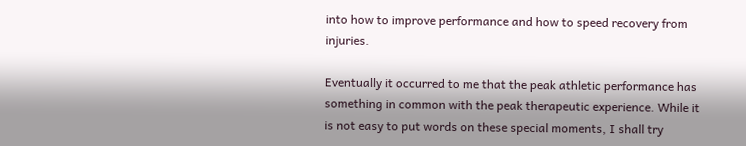into how to improve performance and how to speed recovery from injuries.

Eventually it occurred to me that the peak athletic performance has something in common with the peak therapeutic experience. While it is not easy to put words on these special moments, I shall try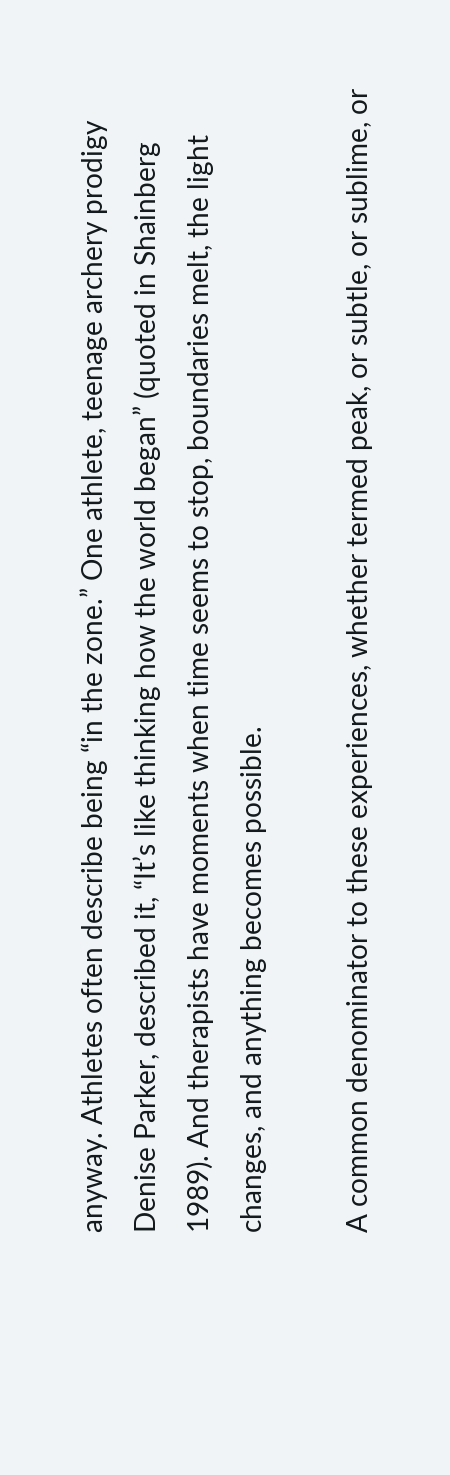anyway. Athletes often describe being “in the zone.” One athlete, teenage archery prodigy Denise Parker, described it, “It’s like thinking how the world began” (quoted in Shainberg 1989). And therapists have moments when time seems to stop, boundaries melt, the light changes, and anything becomes possible.

A common denominator to these experiences, whether termed peak, or subtle, or sublime, or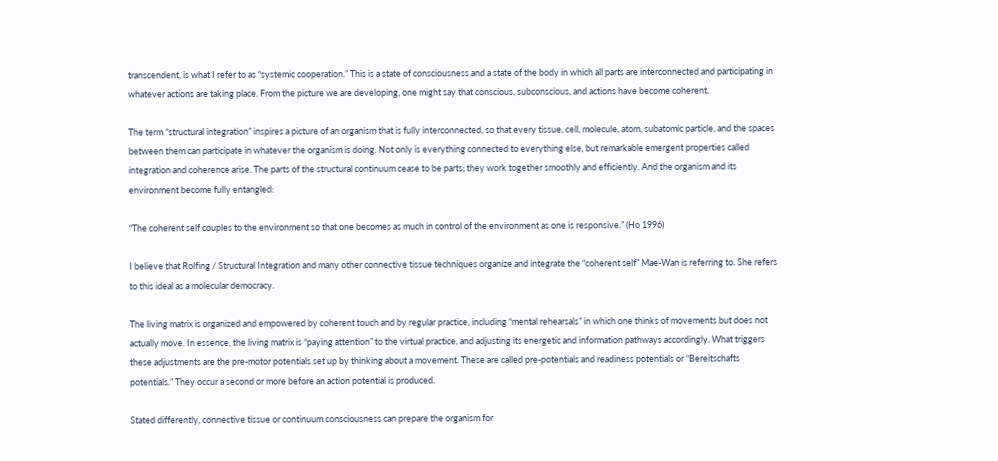transcendent, is what I refer to as “systemic cooperation.” This is a state of consciousness and a state of the body in which all parts are interconnected and participating in whatever actions are taking place. From the picture we are developing, one might say that conscious, subconscious, and actions have become coherent.

The term “structural integration” inspires a picture of an organism that is fully interconnected, so that every tissue, cell, molecule, atom, subatomic particle, and the spaces between them can participate in whatever the organism is doing. Not only is everything connected to everything else, but remarkable emergent properties called integration and coherence arise. The parts of the structural continuum cease to be parts; they work together smoothly and efficiently. And the organism and its environment become fully entangled:

“The coherent self couples to the environment so that one becomes as much in control of the environment as one is responsive.” (Ho 1996)

I believe that Rolfing / Structural Integration and many other connective tissue techniques organize and integrate the “coherent self” Mae-Wan is referring to. She refers to this ideal as a molecular democracy.

The living matrix is organized and empowered by coherent touch and by regular practice, including “mental rehearsals” in which one thinks of movements but does not actually move. In essence, the living matrix is “paying attention” to the virtual practice, and adjusting its energetic and information pathways accordingly. What triggers these adjustments are the pre-motor potentials set up by thinking about a movement. These are called pre-potentials and readiness potentials or “Bereitschafts potentials.” They occur a second or more before an action potential is produced.

Stated differently, connective tissue or continuum consciousness can prepare the organism for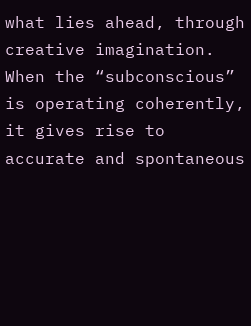what lies ahead, through creative imagination. When the “subconscious” is operating coherently, it gives rise to accurate and spontaneous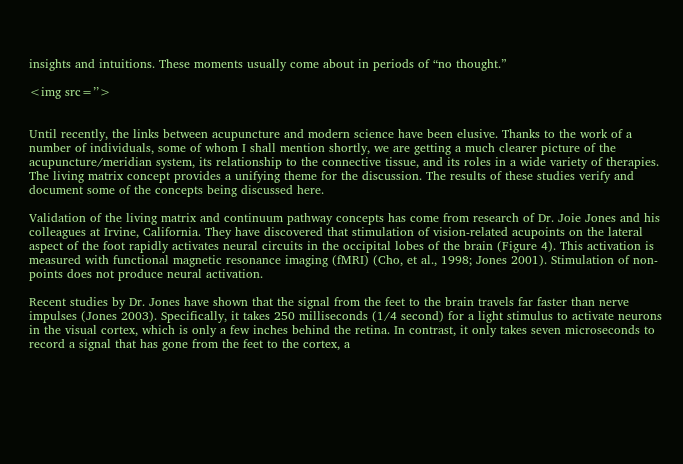insights and intuitions. These moments usually come about in periods of “no thought.”

<img src=’’>


Until recently, the links between acupuncture and modern science have been elusive. Thanks to the work of a number of individuals, some of whom I shall mention shortly, we are getting a much clearer picture of the acupuncture/meridian system, its relationship to the connective tissue, and its roles in a wide variety of therapies. The living matrix concept provides a unifying theme for the discussion. The results of these studies verify and document some of the concepts being discussed here.

Validation of the living matrix and continuum pathway concepts has come from research of Dr. Joie Jones and his colleagues at Irvine, California. They have discovered that stimulation of vision-related acupoints on the lateral aspect of the foot rapidly activates neural circuits in the occipital lobes of the brain (Figure 4). This activation is measured with functional magnetic resonance imaging (fMRI) (Cho, et al., 1998; Jones 2001). Stimulation of non-points does not produce neural activation.

Recent studies by Dr. Jones have shown that the signal from the feet to the brain travels far faster than nerve impulses (Jones 2003). Specifically, it takes 250 milliseconds (1/4 second) for a light stimulus to activate neurons in the visual cortex, which is only a few inches behind the retina. In contrast, it only takes seven microseconds to record a signal that has gone from the feet to the cortex, a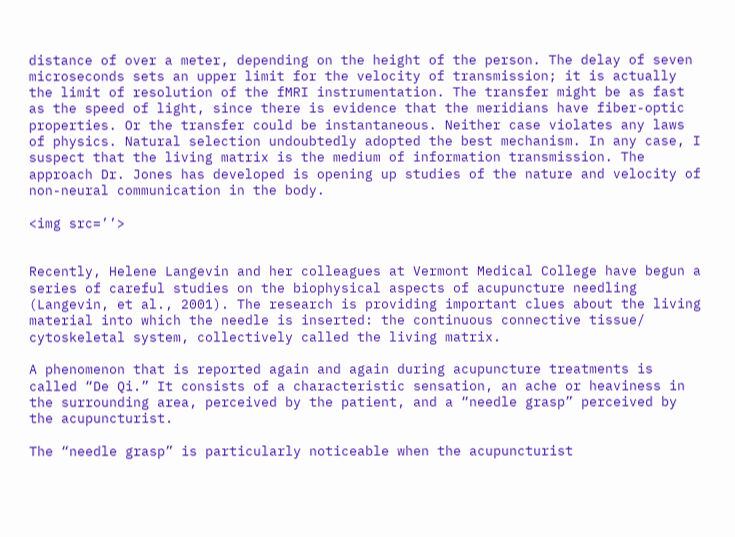distance of over a meter, depending on the height of the person. The delay of seven microseconds sets an upper limit for the velocity of transmission; it is actually the limit of resolution of the fMRI instrumentation. The transfer might be as fast as the speed of light, since there is evidence that the meridians have fiber-optic properties. Or the transfer could be instantaneous. Neither case violates any laws of physics. Natural selection undoubtedly adopted the best mechanism. In any case, I suspect that the living matrix is the medium of information transmission. The approach Dr. Jones has developed is opening up studies of the nature and velocity of non-neural communication in the body.

<img src=’’>


Recently, Helene Langevin and her colleagues at Vermont Medical College have begun a series of careful studies on the biophysical aspects of acupuncture needling (Langevin, et al., 2001). The research is providing important clues about the living material into which the needle is inserted: the continuous connective tissue/ cytoskeletal system, collectively called the living matrix.

A phenomenon that is reported again and again during acupuncture treatments is called “De Qi.” It consists of a characteristic sensation, an ache or heaviness in the surrounding area, perceived by the patient, and a “needle grasp” perceived by the acupuncturist.

The “needle grasp” is particularly noticeable when the acupuncturist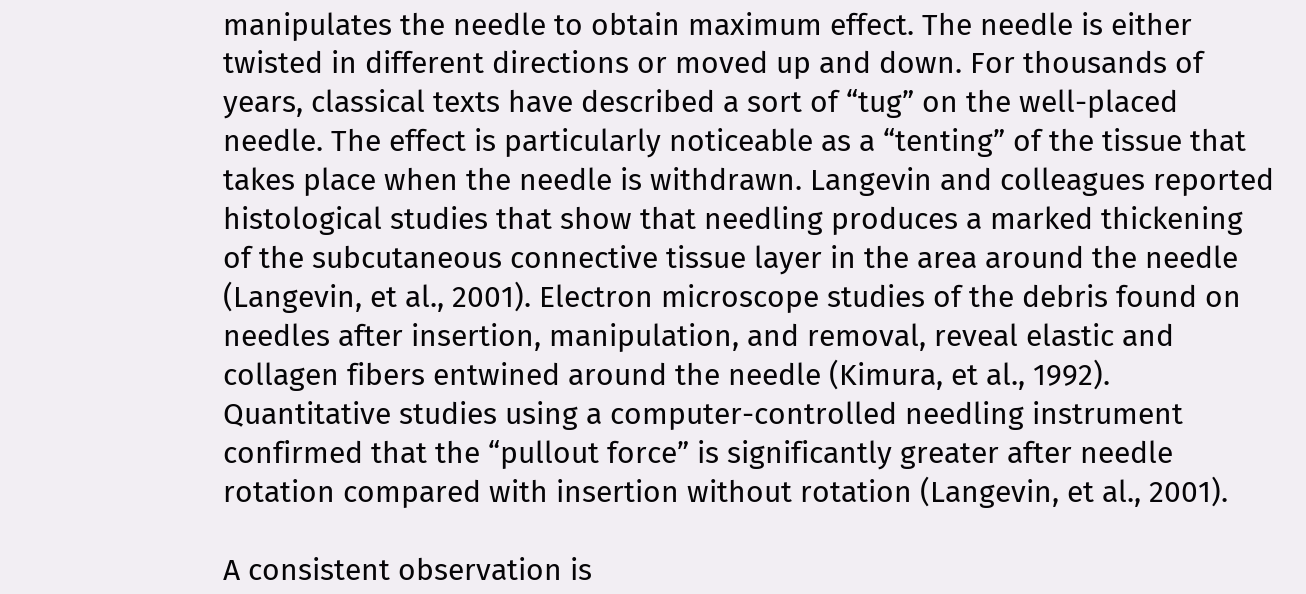manipulates the needle to obtain maximum effect. The needle is either twisted in different directions or moved up and down. For thousands of years, classical texts have described a sort of “tug” on the well-placed needle. The effect is particularly noticeable as a “tenting” of the tissue that takes place when the needle is withdrawn. Langevin and colleagues reported histological studies that show that needling produces a marked thickening of the subcutaneous connective tissue layer in the area around the needle (Langevin, et al., 2001). Electron microscope studies of the debris found on needles after insertion, manipulation, and removal, reveal elastic and collagen fibers entwined around the needle (Kimura, et al., 1992). Quantitative studies using a computer-controlled needling instrument confirmed that the “pullout force” is significantly greater after needle rotation compared with insertion without rotation (Langevin, et al., 2001).

A consistent observation is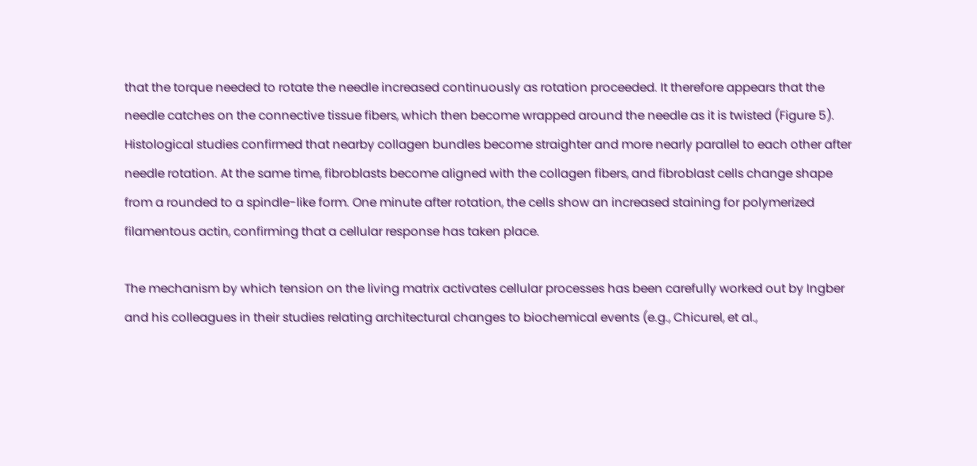that the torque needed to rotate the needle increased continuously as rotation proceeded. It therefore appears that the needle catches on the connective tissue fibers, which then become wrapped around the needle as it is twisted (Figure 5). Histological studies confirmed that nearby collagen bundles become straighter and more nearly parallel to each other after needle rotation. At the same time, fibroblasts become aligned with the collagen fibers, and fibroblast cells change shape from a rounded to a spindle-like form. One minute after rotation, the cells show an increased staining for polymerized filamentous actin, confirming that a cellular response has taken place.

The mechanism by which tension on the living matrix activates cellular processes has been carefully worked out by Ingber and his colleagues in their studies relating architectural changes to biochemical events (e.g., Chicurel, et al.,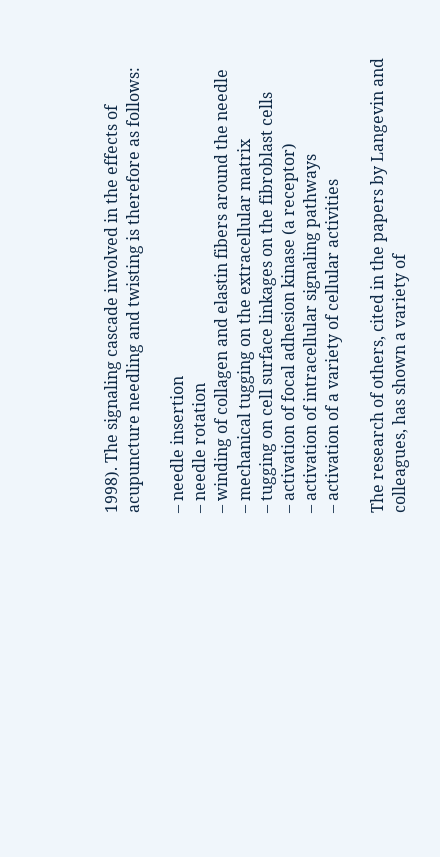1998). The signaling cascade involved in the effects of acupuncture needling and twisting is therefore as follows:

– needle insertion
– needle rotation
– winding of collagen and elastin fibers around the needle
– mechanical tugging on the extracellular matrix
– tugging on cell surface linkages on the fibroblast cells
– activation of focal adhesion kinase (a receptor)
– activation of intracellular signaling pathways
– activation of a variety of cellular activities

The research of others, cited in the papers by Langevin and colleagues, has shown a variety of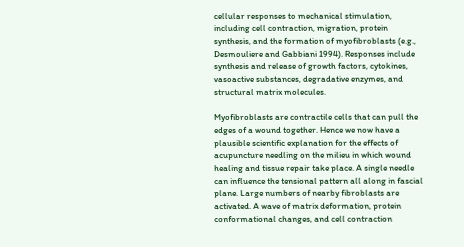cellular responses to mechanical stimulation, including cell contraction, migration, protein synthesis, and the formation of myofibroblasts (e.g., Desmouliere and Gabbiani 1994). Responses include synthesis and release of growth factors, cytokines, vasoactive substances, degradative enzymes, and structural matrix molecules.

Myofibroblasts are contractile cells that can pull the edges of a wound together. Hence we now have a plausible scientific explanation for the effects of acupuncture needling on the milieu in which wound healing and tissue repair take place. A single needle can influence the tensional pattern all along in fascial plane. Large numbers of nearby fibroblasts are activated. A wave of matrix deformation, protein conformational changes, and cell contraction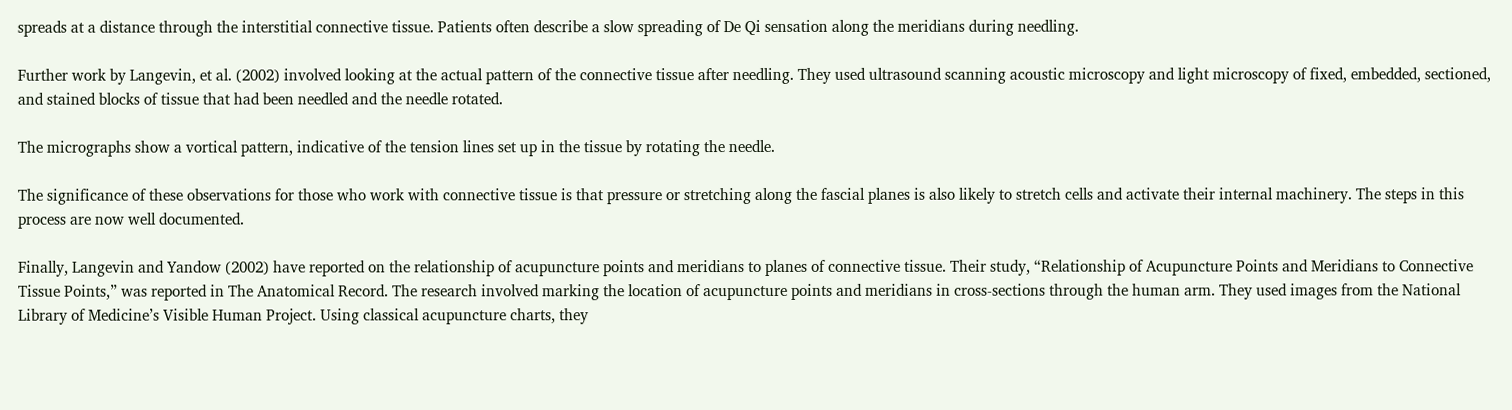spreads at a distance through the interstitial connective tissue. Patients often describe a slow spreading of De Qi sensation along the meridians during needling.

Further work by Langevin, et al. (2002) involved looking at the actual pattern of the connective tissue after needling. They used ultrasound scanning acoustic microscopy and light microscopy of fixed, embedded, sectioned, and stained blocks of tissue that had been needled and the needle rotated.

The micrographs show a vortical pattern, indicative of the tension lines set up in the tissue by rotating the needle.

The significance of these observations for those who work with connective tissue is that pressure or stretching along the fascial planes is also likely to stretch cells and activate their internal machinery. The steps in this process are now well documented.

Finally, Langevin and Yandow (2002) have reported on the relationship of acupuncture points and meridians to planes of connective tissue. Their study, “Relationship of Acupuncture Points and Meridians to Connective Tissue Points,” was reported in The Anatomical Record. The research involved marking the location of acupuncture points and meridians in cross-sections through the human arm. They used images from the National Library of Medicine’s Visible Human Project. Using classical acupuncture charts, they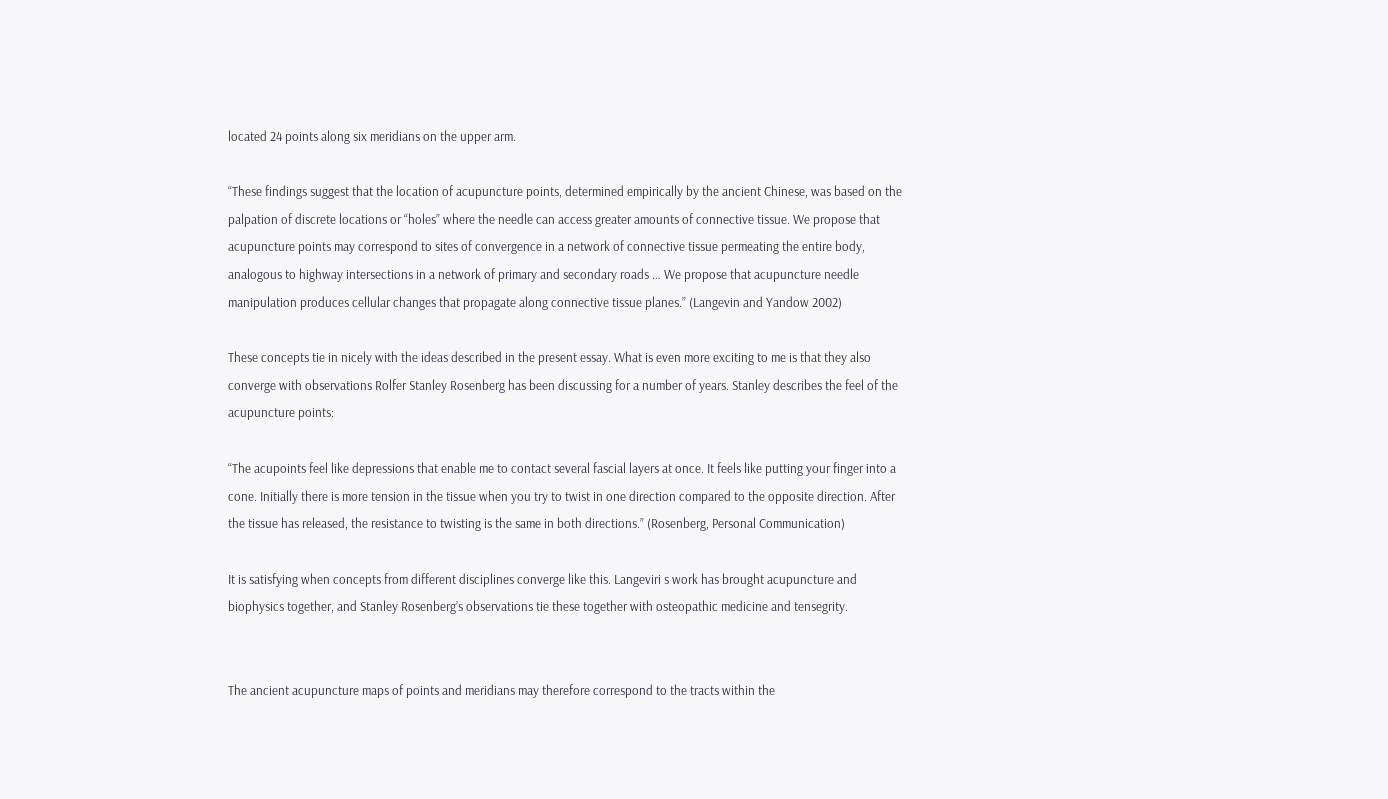located 24 points along six meridians on the upper arm.

“These findings suggest that the location of acupuncture points, determined empirically by the ancient Chinese, was based on the palpation of discrete locations or “holes” where the needle can access greater amounts of connective tissue. We propose that acupuncture points may correspond to sites of convergence in a network of connective tissue permeating the entire body, analogous to highway intersections in a network of primary and secondary roads … We propose that acupuncture needle manipulation produces cellular changes that propagate along connective tissue planes.” (Langevin and Yandow 2002)

These concepts tie in nicely with the ideas described in the present essay. What is even more exciting to me is that they also converge with observations Rolfer Stanley Rosenberg has been discussing for a number of years. Stanley describes the feel of the acupuncture points:

“The acupoints feel like depressions that enable me to contact several fascial layers at once. It feels like putting your finger into a cone. Initially there is more tension in the tissue when you try to twist in one direction compared to the opposite direction. After the tissue has released, the resistance to twisting is the same in both directions.” (Rosenberg, Personal Communication)

It is satisfying when concepts from different disciplines converge like this. Langeviri s work has brought acupuncture and biophysics together, and Stanley Rosenberg’s observations tie these together with osteopathic medicine and tensegrity.


The ancient acupuncture maps of points and meridians may therefore correspond to the tracts within the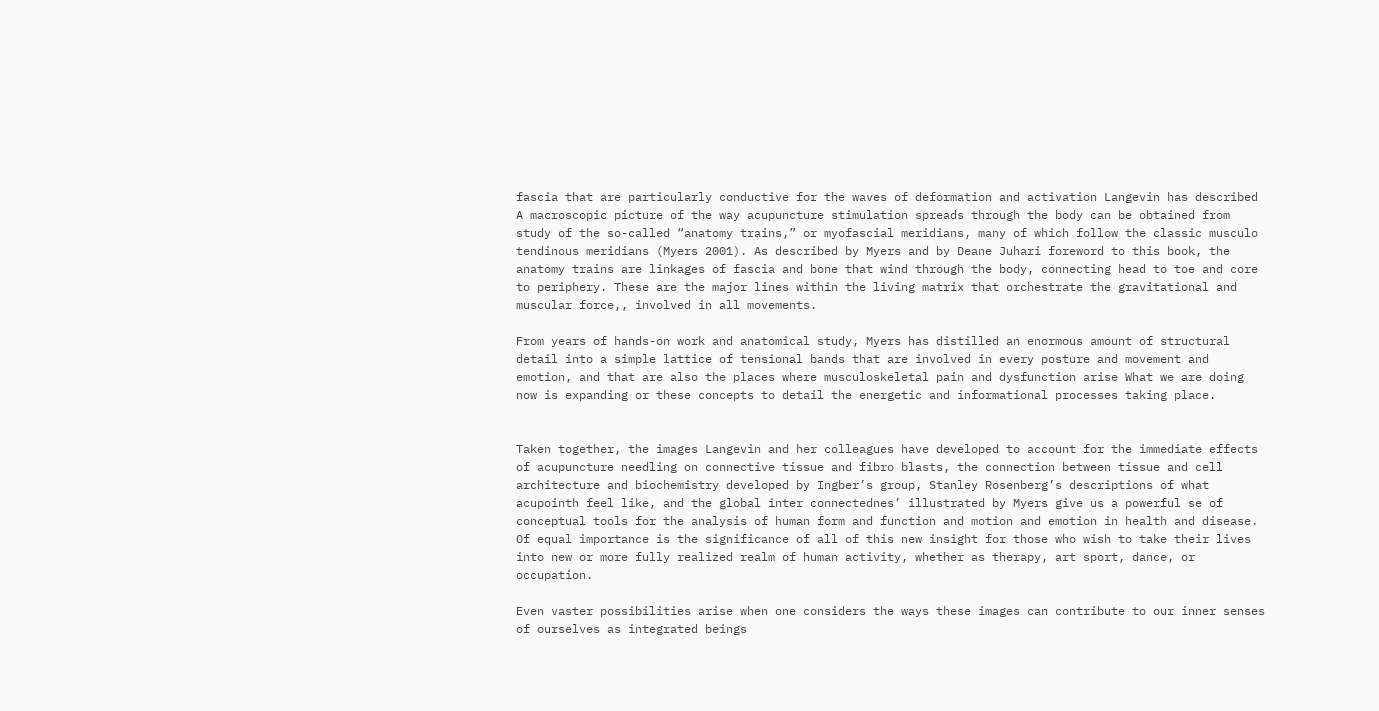fascia that are particularly conductive for the waves of deformation and activation Langevin has described A macroscopic picture of the way acupuncture stimulation spreads through the body can be obtained from study of the so-called “anatomy trains,” or myofascial meridians, many of which follow the classic musculo tendinous meridians (Myers 2001). As described by Myers and by Deane Juhari foreword to this book, the anatomy trains are linkages of fascia and bone that wind through the body, connecting head to toe and core to periphery. These are the major lines within the living matrix that orchestrate the gravitational and muscular force,, involved in all movements.

From years of hands-on work and anatomical study, Myers has distilled an enormous amount of structural detail into a simple lattice of tensional bands that are involved in every posture and movement and emotion, and that are also the places where musculoskeletal pain and dysfunction arise What we are doing now is expanding or these concepts to detail the energetic and informational processes taking place.


Taken together, the images Langevin and her colleagues have developed to account for the immediate effects of acupuncture needling on connective tissue and fibro blasts, the connection between tissue and cell architecture and biochemistry developed by Ingber’s group, Stanley Rosenberg’s descriptions of what acupointh feel like, and the global inter connectednes’ illustrated by Myers give us a powerful se of conceptual tools for the analysis of human form and function and motion and emotion in health and disease. Of equal importance is the significance of all of this new insight for those who wish to take their lives into new or more fully realized realm of human activity, whether as therapy, art sport, dance, or occupation.

Even vaster possibilities arise when one considers the ways these images can contribute to our inner senses of ourselves as integrated beings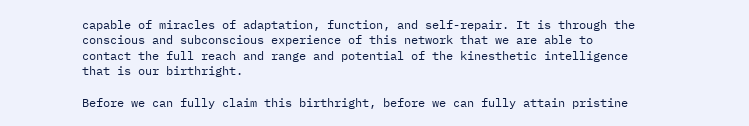capable of miracles of adaptation, function, and self-repair. It is through the conscious and subconscious experience of this network that we are able to contact the full reach and range and potential of the kinesthetic intelligence that is our birthright.

Before we can fully claim this birthright, before we can fully attain pristine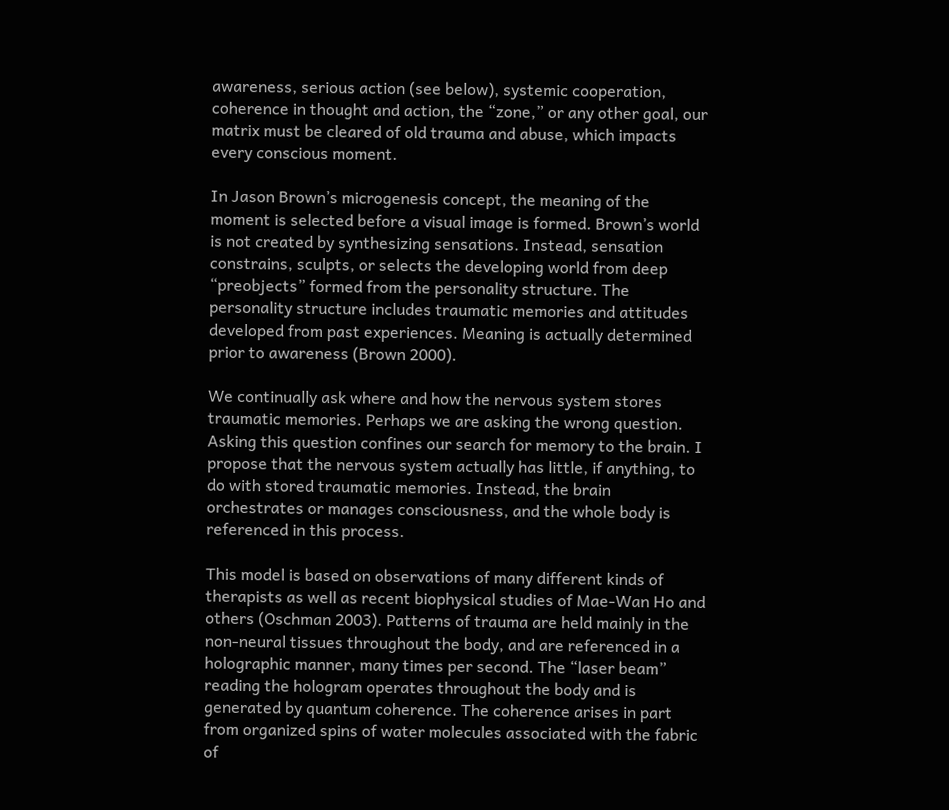awareness, serious action (see below), systemic cooperation, coherence in thought and action, the “zone,” or any other goal, our matrix must be cleared of old trauma and abuse, which impacts every conscious moment.

In Jason Brown’s microgenesis concept, the meaning of the moment is selected before a visual image is formed. Brown’s world is not created by synthesizing sensations. Instead, sensation constrains, sculpts, or selects the developing world from deep “preobjects” formed from the personality structure. The personality structure includes traumatic memories and attitudes developed from past experiences. Meaning is actually determined prior to awareness (Brown 2000).

We continually ask where and how the nervous system stores traumatic memories. Perhaps we are asking the wrong question. Asking this question confines our search for memory to the brain. I propose that the nervous system actually has little, if anything, to do with stored traumatic memories. Instead, the brain orchestrates or manages consciousness, and the whole body is referenced in this process.

This model is based on observations of many different kinds of therapists as well as recent biophysical studies of Mae-Wan Ho and others (Oschman 2003). Patterns of trauma are held mainly in the non-neural tissues throughout the body, and are referenced in a holographic manner, many times per second. The “laser beam” reading the hologram operates throughout the body and is generated by quantum coherence. The coherence arises in part from organized spins of water molecules associated with the fabric of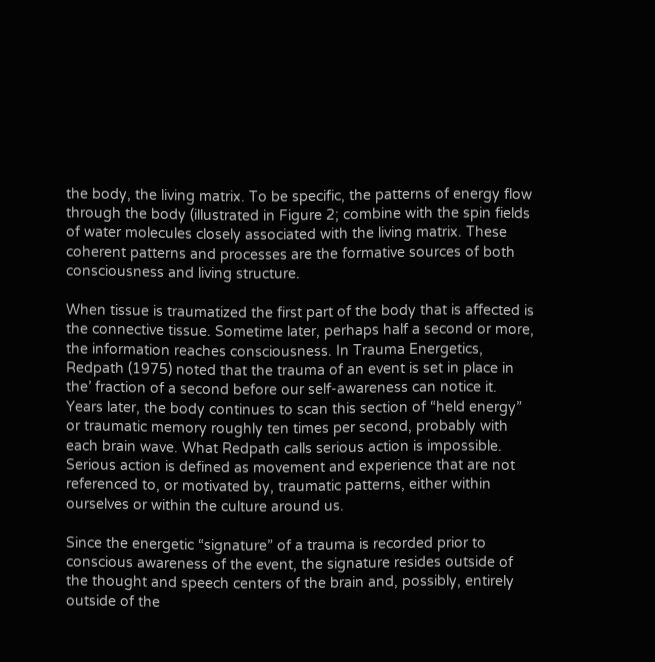the body, the living matrix. To be specific, the patterns of energy flow through the body (illustrated in Figure 2; combine with the spin fields of water molecules closely associated with the living matrix. These coherent patterns and processes are the formative sources of both consciousness and living structure.

When tissue is traumatized the first part of the body that is affected is the connective tissue. Sometime later, perhaps half a second or more, the information reaches consciousness. In Trauma Energetics, Redpath (1975) noted that the trauma of an event is set in place in the’ fraction of a second before our self-awareness can notice it. Years later, the body continues to scan this section of “held energy” or traumatic memory roughly ten times per second, probably with each brain wave. What Redpath calls serious action is impossible. Serious action is defined as movement and experience that are not referenced to, or motivated by, traumatic patterns, either within ourselves or within the culture around us.

Since the energetic “signature” of a trauma is recorded prior to conscious awareness of the event, the signature resides outside of the thought and speech centers of the brain and, possibly, entirely outside of the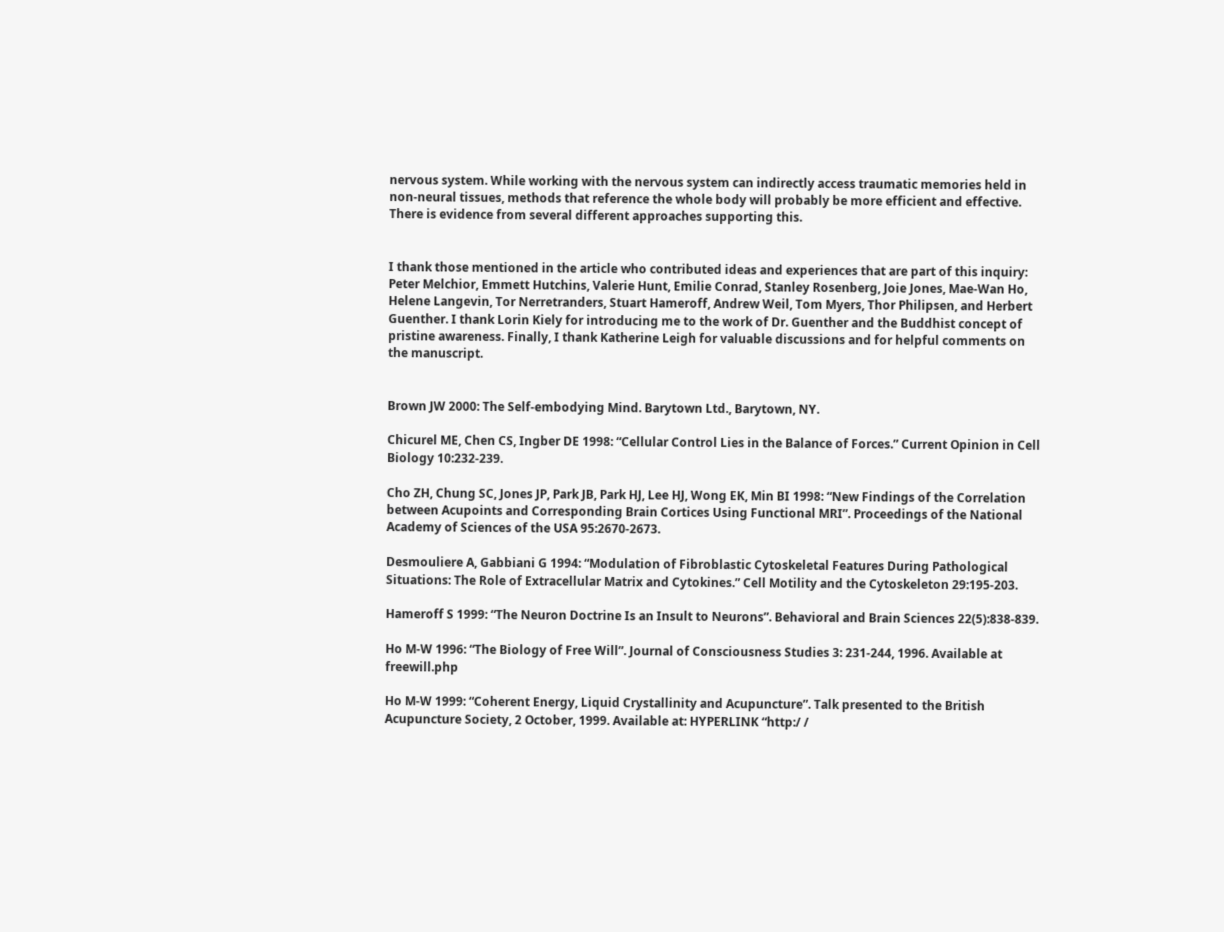nervous system. While working with the nervous system can indirectly access traumatic memories held in non-neural tissues, methods that reference the whole body will probably be more efficient and effective. There is evidence from several different approaches supporting this.


I thank those mentioned in the article who contributed ideas and experiences that are part of this inquiry: Peter Melchior, Emmett Hutchins, Valerie Hunt, Emilie Conrad, Stanley Rosenberg, Joie Jones, Mae-Wan Ho, Helene Langevin, Tor Nerretranders, Stuart Hameroff, Andrew Weil, Tom Myers, Thor Philipsen, and Herbert Guenther. I thank Lorin Kiely for introducing me to the work of Dr. Guenther and the Buddhist concept of pristine awareness. Finally, I thank Katherine Leigh for valuable discussions and for helpful comments on the manuscript.


Brown JW 2000: The Self-embodying Mind. Barytown Ltd., Barytown, NY.

Chicurel ME, Chen CS, Ingber DE 1998: “Cellular Control Lies in the Balance of Forces.” Current Opinion in Cell Biology 10:232-239.

Cho ZH, Chung SC, Jones JP, Park JB, Park HJ, Lee HJ, Wong EK, Min BI 1998: “New Findings of the Correlation between Acupoints and Corresponding Brain Cortices Using Functional MRI”. Proceedings of the National Academy of Sciences of the USA 95:2670-2673.

Desmouliere A, Gabbiani G 1994: “Modulation of Fibroblastic Cytoskeletal Features During Pathological Situations: The Role of Extracellular Matrix and Cytokines.” Cell Motility and the Cytoskeleton 29:195-203.

Hameroff S 1999: “The Neuron Doctrine Is an Insult to Neurons”. Behavioral and Brain Sciences 22(5):838-839.

Ho M-W 1996: “The Biology of Free Will”. Journal of Consciousness Studies 3: 231-244, 1996. Available at freewill.php

Ho M-W 1999: “Coherent Energy, Liquid Crystallinity and Acupuncture”. Talk presented to the British Acupuncture Society, 2 October, 1999. Available at: HYPERLINK “http:/ /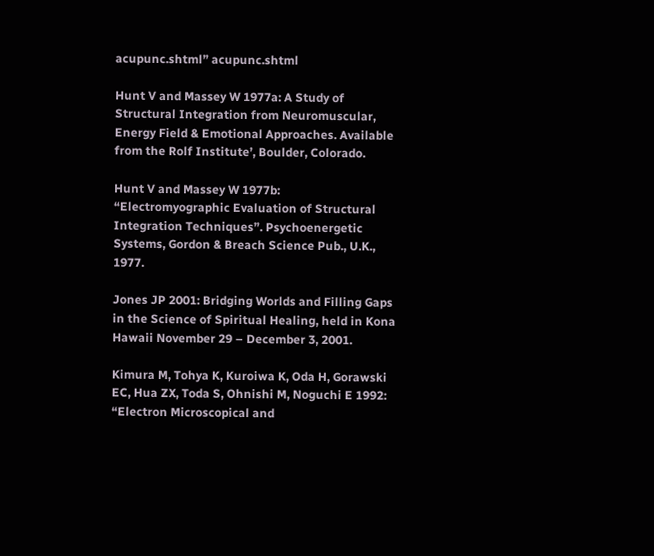acupunc.shtml” acupunc.shtml

Hunt V and Massey W 1977a: A Study of Structural Integration from Neuromuscular, Energy Field & Emotional Approaches. Available from the Rolf Institute’, Boulder, Colorado.

Hunt V and Massey W 1977b: “Electromyographic Evaluation of Structural Integration Techniques”. Psychoenergetic Systems, Gordon & Breach Science Pub., U.K., 1977.

Jones JP 2001: Bridging Worlds and Filling Gaps in the Science of Spiritual Healing, held in Kona Hawaii November 29 – December 3, 2001.

Kimura M, Tohya K, Kuroiwa K, Oda H, Gorawski EC, Hua ZX, Toda S, Ohnishi M, Noguchi E 1992: “Electron Microscopical and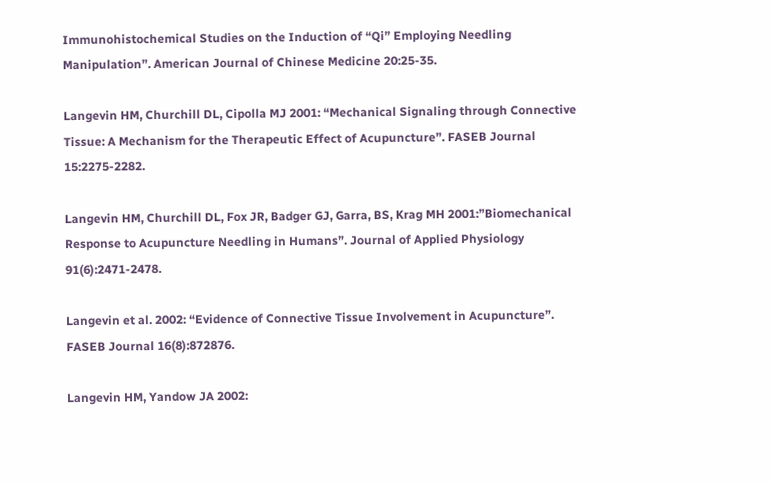Immunohistochemical Studies on the Induction of “Qi” Employing Needling Manipulation”. American Journal of Chinese Medicine 20:25-35.

Langevin HM, Churchill DL, Cipolla MJ 2001: “Mechanical Signaling through Connective Tissue: A Mechanism for the Therapeutic Effect of Acupuncture”. FASEB Journal 15:2275-2282.

Langevin HM, Churchill DL, Fox JR, Badger GJ, Garra, BS, Krag MH 2001:”Biomechanical Response to Acupuncture Needling in Humans”. Journal of Applied Physiology 91(6):2471-2478.

Langevin et al. 2002: “Evidence of Connective Tissue Involvement in Acupuncture”. FASEB Journal 16(8):872876.

Langevin HM, Yandow JA 2002: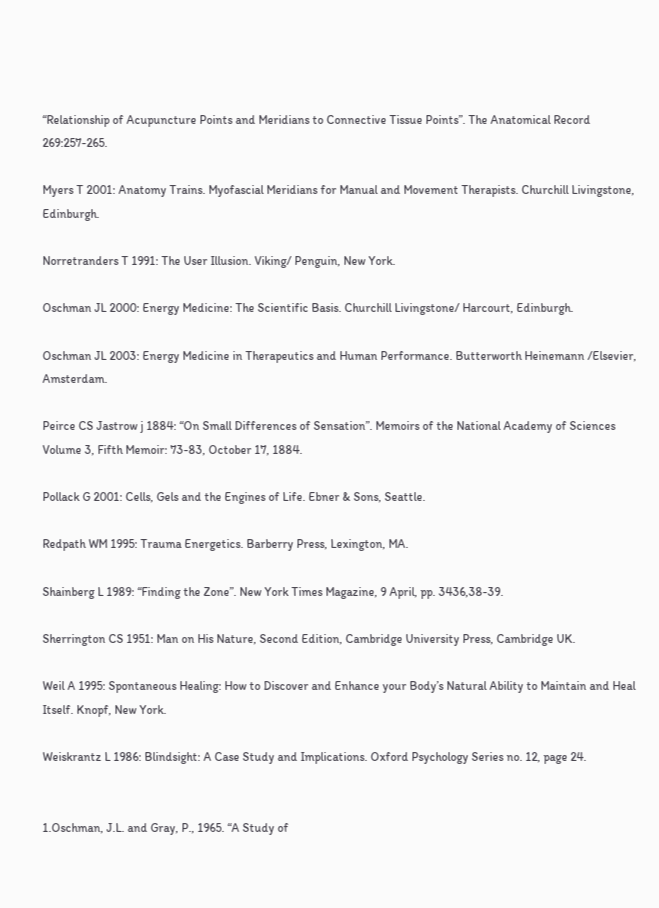“Relationship of Acupuncture Points and Meridians to Connective Tissue Points”. The Anatomical Record 269:257-265.

Myers T 2001: Anatomy Trains. Myofascial Meridians for Manual and Movement Therapists. Churchill Livingstone, Edinburgh.

Norretranders T 1991: The User Illusion. Viking/ Penguin, New York.

Oschman JL 2000: Energy Medicine: The Scientific Basis. Churchill Livingstone/ Harcourt, Edinburgh.

Oschman JL 2003: Energy Medicine in Therapeutics and Human Performance. Butterworth Heinemann /Elsevier, Amsterdam.

Peirce CS Jastrow j 1884: “On Small Differences of Sensation”. Memoirs of the National Academy of Sciences Volume 3, Fifth Memoir: 73-83, October 17, 1884.

Pollack G 2001: Cells, Gels and the Engines of Life. Ebner & Sons, Seattle.

Redpath WM 1995: Trauma Energetics. Barberry Press, Lexington, MA.

Shainberg L 1989: “Finding the Zone”. New York Times Magazine, 9 April, pp. 3436,38-39.

Sherrington CS 1951: Man on His Nature, Second Edition, Cambridge University Press, Cambridge UK.

Weil A 1995: Spontaneous Healing: How to Discover and Enhance your Body’s Natural Ability to Maintain and Heal Itself. Knopf, New York.

Weiskrantz L 1986: Blindsight: A Case Study and Implications. Oxford Psychology Series no. 12, page 24.


1.Oschman, J.L. and Gray, P., 1965. “A Study of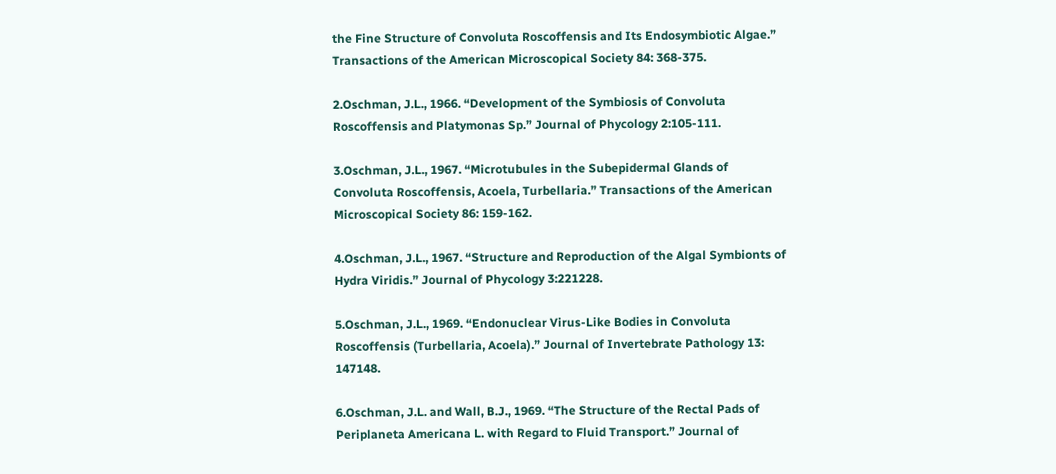the Fine Structure of Convoluta Roscoffensis and Its Endosymbiotic Algae.” Transactions of the American Microscopical Society 84: 368-375.

2.Oschman, J.L., 1966. “Development of the Symbiosis of Convoluta Roscoffensis and Platymonas Sp.” Journal of Phycology 2:105-111.

3.Oschman, J.L., 1967. “Microtubules in the Subepidermal Glands of Convoluta Roscoffensis, Acoela, Turbellaria.” Transactions of the American Microscopical Society 86: 159-162.

4.Oschman, J.L., 1967. “Structure and Reproduction of the Algal Symbionts of Hydra Viridis.” Journal of Phycology 3:221228.

5.Oschman, J.L., 1969. “Endonuclear Virus-Like Bodies in Convoluta Roscoffensis (Turbellaria, Acoela).” Journal of Invertebrate Pathology 13: 147148.

6.Oschman, J.L. and Wall, B.J., 1969. “The Structure of the Rectal Pads of Periplaneta Americana L. with Regard to Fluid Transport.” Journal of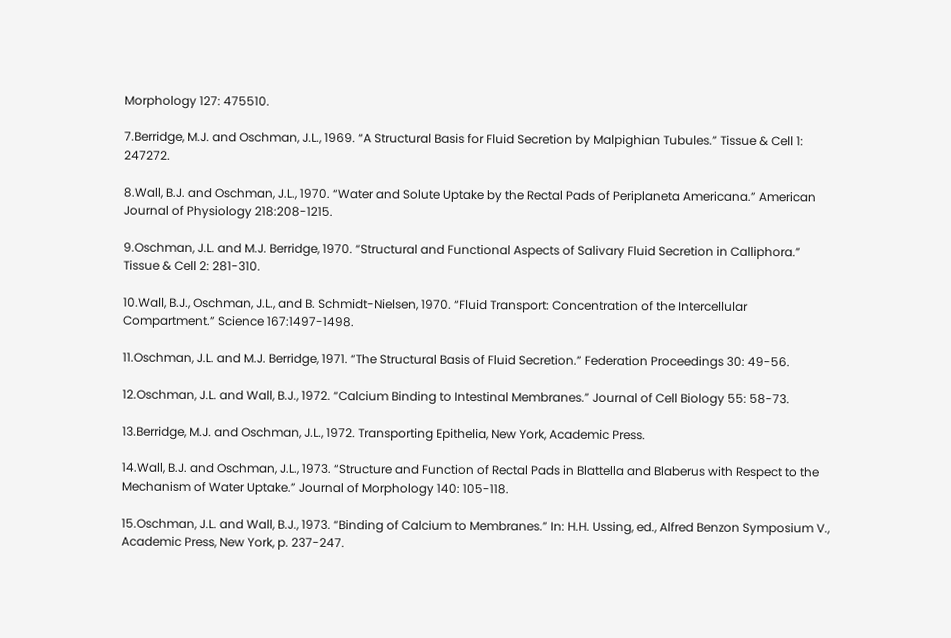Morphology 127: 475510.

7.Berridge, M.J. and Oschman, J.L., 1969. “A Structural Basis for Fluid Secretion by Malpighian Tubules.” Tissue & Cell 1: 247272.

8.Wall, B.J. and Oschman, J.L., 1970. “Water and Solute Uptake by the Rectal Pads of Periplaneta Americana.” American Journal of Physiology 218:208-1215.

9.Oschman, J.L. and M.J. Berridge, 1970. “Structural and Functional Aspects of Salivary Fluid Secretion in Calliphora.” Tissue & Cell 2: 281-310.

10.Wall, B.J., Oschman, J.L., and B. Schmidt-Nielsen, 1970. “Fluid Transport: Concentration of the Intercellular Compartment.” Science 167:1497-1498.

11.Oschman, J.L. and M.J. Berridge, 1971. “The Structural Basis of Fluid Secretion.” Federation Proceedings 30: 49-56.

12.Oschman, J.L. and Wall, B.J., 1972. “Calcium Binding to Intestinal Membranes.” Journal of Cell Biology 55: 58-73.

13.Berridge, M.J. and Oschman, J.L., 1972. Transporting Epithelia, New York, Academic Press.

14.Wall, B.J. and Oschman, J.L., 1973. “Structure and Function of Rectal Pads in Blattella and Blaberus with Respect to the Mechanism of Water Uptake.” Journal of Morphology 140: 105-118.

15.Oschman, J.L. and Wall, B.J., 1973. “Binding of Calcium to Membranes.” In: H.H. Ussing, ed., Alfred Benzon Symposium V., Academic Press, New York, p. 237-247.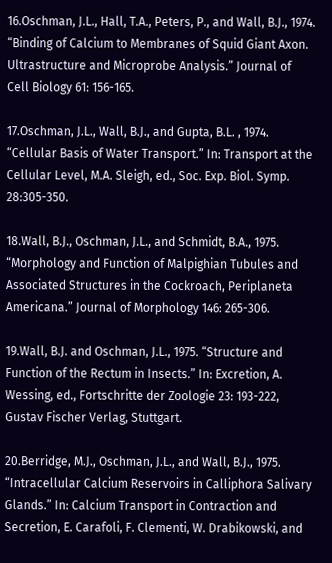16.Oschman, J.L., Hall, T.A., Peters, P., and Wall, B.J., 1974. “Binding of Calcium to Membranes of Squid Giant Axon. Ultrastructure and Microprobe Analysis.” Journal of Cell Biology 61: 156-165.

17.Oschman, J.L., Wall, B.J., and Gupta, B.L. , 1974. “Cellular Basis of Water Transport.” In: Transport at the Cellular Level, M.A. Sleigh, ed., Soc. Exp. Biol. Symp. 28:305-350.

18.Wall, B.J., Oschman, J.L., and Schmidt, B.A., 1975. “Morphology and Function of Malpighian Tubules and Associated Structures in the Cockroach, Periplaneta Americana.” Journal of Morphology 146: 265-306.

19.Wall, B.J. and Oschman, J.L., 1975. “Structure and Function of the Rectum in Insects.” In: Excretion, A. Wessing, ed., Fortschritte der Zoologie 23: 193-222, Gustav Fischer Verlag, Stuttgart.

20.Berridge, M.J., Oschman, J.L., and Wall, B.J., 1975. “Intracellular Calcium Reservoirs in Calliphora Salivary Glands.” In: Calcium Transport in Contraction and Secretion, E. Carafoli, F. Clementi, W. Drabikowski, and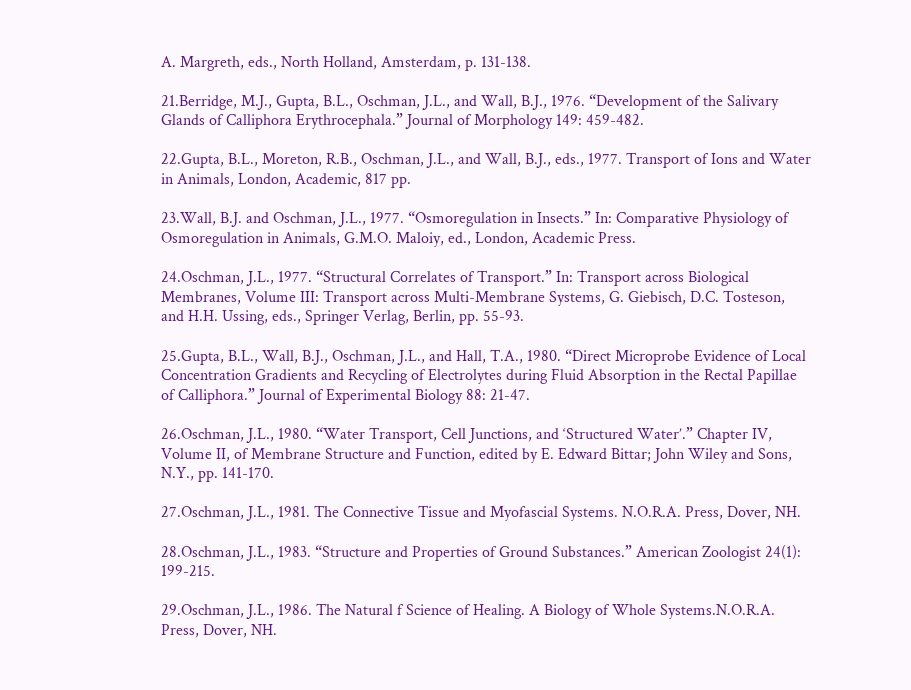A. Margreth, eds., North Holland, Amsterdam, p. 131-138.

21.Berridge, M.J., Gupta, B.L., Oschman, J.L., and Wall, B.J., 1976. “Development of the Salivary Glands of Calliphora Erythrocephala.” Journal of Morphology 149: 459-482.

22.Gupta, B.L., Moreton, R.B., Oschman, J.L., and Wall, B.J., eds., 1977. Transport of Ions and Water in Animals, London, Academic, 817 pp.

23.Wall, B.J. and Oschman, J.L., 1977. “Osmoregulation in Insects.” In: Comparative Physiology of Osmoregulation in Animals, G.M.O. Maloiy, ed., London, Academic Press.

24.Oschman, J.L., 1977. “Structural Correlates of Transport.” In: Transport across Biological Membranes, Volume III: Transport across Multi-Membrane Systems, G. Giebisch, D.C. Tosteson, and H.H. Ussing, eds., Springer Verlag, Berlin, pp. 55-93.

25.Gupta, B.L., Wall, B.J., Oschman, J.L., and Hall, T.A., 1980. “Direct Microprobe Evidence of Local Concentration Gradients and Recycling of Electrolytes during Fluid Absorption in the Rectal Papillae of Calliphora.” Journal of Experimental Biology 88: 21-47.

26.Oschman, J.L., 1980. “Water Transport, Cell Junctions, and ‘Structured Water’.” Chapter IV, Volume II, of Membrane Structure and Function, edited by E. Edward Bittar; John Wiley and Sons, N.Y., pp. 141-170.

27.Oschman, J.L., 1981. The Connective Tissue and Myofascial Systems. N.O.R.A. Press, Dover, NH.

28.Oschman, J.L., 1983. “Structure and Properties of Ground Substances.” American Zoologist 24(1): 199-215.

29.Oschman, J.L., 1986. The Natural f Science of Healing. A Biology of Whole Systems.N.O.R.A. Press, Dover, NH.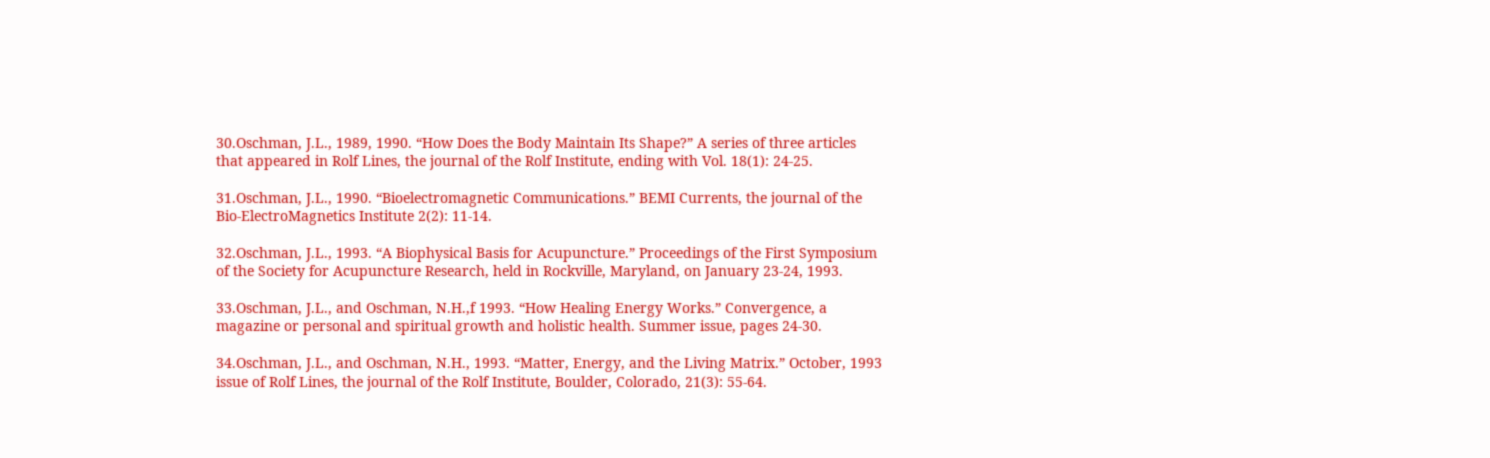30.Oschman, J.L., 1989, 1990. “How Does the Body Maintain Its Shape?” A series of three articles that appeared in Rolf Lines, the journal of the Rolf Institute, ending with Vol. 18(1): 24-25.

31.Oschman, J.L., 1990. “Bioelectromagnetic Communications.” BEMI Currents, the journal of the Bio-ElectroMagnetics Institute 2(2): 11-14.

32.Oschman, J.L., 1993. “A Biophysical Basis for Acupuncture.” Proceedings of the First Symposium of the Society for Acupuncture Research, held in Rockville, Maryland, on January 23-24, 1993.

33.Oschman, J.L., and Oschman, N.H.,f 1993. “How Healing Energy Works.” Convergence, a magazine or personal and spiritual growth and holistic health. Summer issue, pages 24-30.

34.Oschman, J.L., and Oschman, N.H., 1993. “Matter, Energy, and the Living Matrix.” October, 1993 issue of Rolf Lines, the journal of the Rolf Institute, Boulder, Colorado, 21(3): 55-64.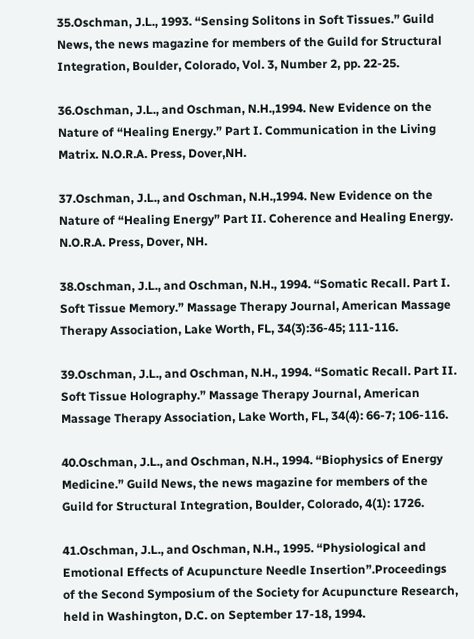35.Oschman, J.L., 1993. “Sensing Solitons in Soft Tissues.” Guild News, the news magazine for members of the Guild for Structural Integration, Boulder, Colorado, Vol. 3, Number 2, pp. 22-25.

36.Oschman, J.L., and Oschman, N.H.,1994. New Evidence on the Nature of “Healing Energy.” Part I. Communication in the Living Matrix. N.O.R.A. Press, Dover,NH.

37.Oschman, J.L., and Oschman, N.H.,1994. New Evidence on the Nature of “Healing Energy” Part II. Coherence and Healing Energy. N.O.R.A. Press, Dover, NH.

38.Oschman, J.L., and Oschman, N.H., 1994. “Somatic Recall. Part I. Soft Tissue Memory.” Massage Therapy Journal, American Massage Therapy Association, Lake Worth, FL, 34(3):36-45; 111-116.

39.Oschman, J.L., and Oschman, N.H., 1994. “Somatic Recall. Part II. Soft Tissue Holography.” Massage Therapy Journal, American Massage Therapy Association, Lake Worth, FL, 34(4): 66-7; 106-116.

40.Oschman, J.L., and Oschman, N.H., 1994. “Biophysics of Energy Medicine.” Guild News, the news magazine for members of the Guild for Structural Integration, Boulder, Colorado, 4(1): 1726.

41.Oschman, J.L., and Oschman, N.H., 1995. “Physiological and Emotional Effects of Acupuncture Needle Insertion”.Proceedings of the Second Symposium of the Society for Acupuncture Research, held in Washington, D.C. on September 17-18, 1994.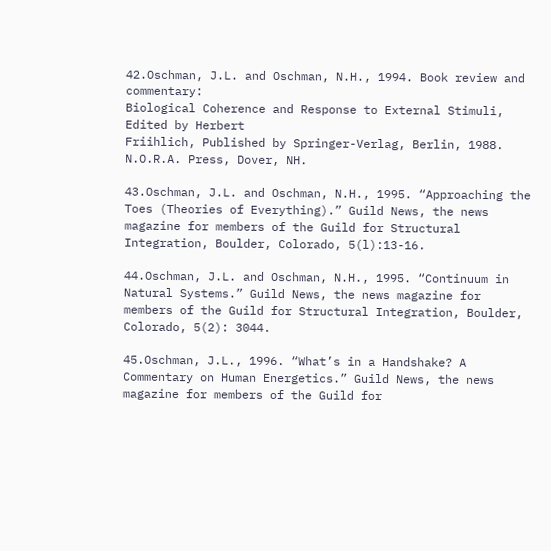42.Oschman, J.L. and Oschman, N.H., 1994. Book review and commentary:
Biological Coherence and Response to External Stimuli, Edited by Herbert
Friihlich, Published by Springer-Verlag, Berlin, 1988. N.O.R.A. Press, Dover, NH.

43.Oschman, J.L. and Oschman, N.H., 1995. “Approaching the Toes (Theories of Everything).” Guild News, the news magazine for members of the Guild for Structural Integration, Boulder, Colorado, 5(l):13-16.

44.Oschman, J.L. and Oschman, N.H., 1995. “Continuum in Natural Systems.” Guild News, the news magazine for members of the Guild for Structural Integration, Boulder, Colorado, 5(2): 3044.

45.Oschman, J.L., 1996. “What’s in a Handshake? A Commentary on Human Energetics.” Guild News, the news magazine for members of the Guild for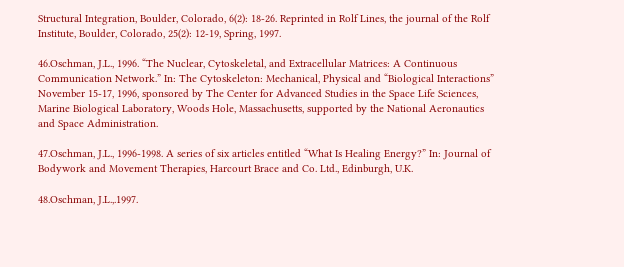Structural Integration, Boulder, Colorado, 6(2): 18-26. Reprinted in Rolf Lines, the journal of the Rolf Institute, Boulder, Colorado, 25(2): 12-19, Spring, 1997.

46.Oschman, J.L., 1996. “The Nuclear, Cytoskeletal, and Extracellular Matrices: A Continuous Communication Network.” In: The Cytoskeleton: Mechanical, Physical and “Biological Interactions” November 15-17, 1996, sponsored by The Center for Advanced Studies in the Space Life Sciences, Marine Biological Laboratory, Woods Hole, Massachusetts, supported by the National Aeronautics and Space Administration.

47.Oschman, J.L., 1996-1998. A series of six articles entitled “What Is Healing Energy?” In: Journal of Bodywork and Movement Therapies, Harcourt Brace and Co. Ltd., Edinburgh, U.K.

48.Oschman, J.L.,.1997.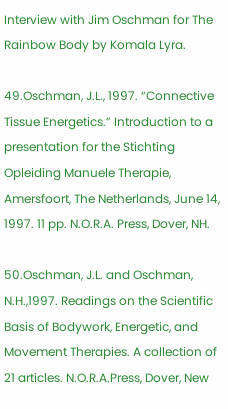Interview with Jim Oschman for The Rainbow Body by Komala Lyra.

49.Oschman, J.L., 1997. “Connective Tissue Energetics.” Introduction to a presentation for the Stichting Opleiding Manuele Therapie, Amersfoort, The Netherlands, June 14, 1997. 11 pp. N.O.R.A. Press, Dover, NH.

50.Oschman, J.L. and Oschman, N.H.,1997. Readings on the Scientific Basis of Bodywork, Energetic, and Movement Therapies. A collection of 21 articles. N.O.R.A.Press, Dover, New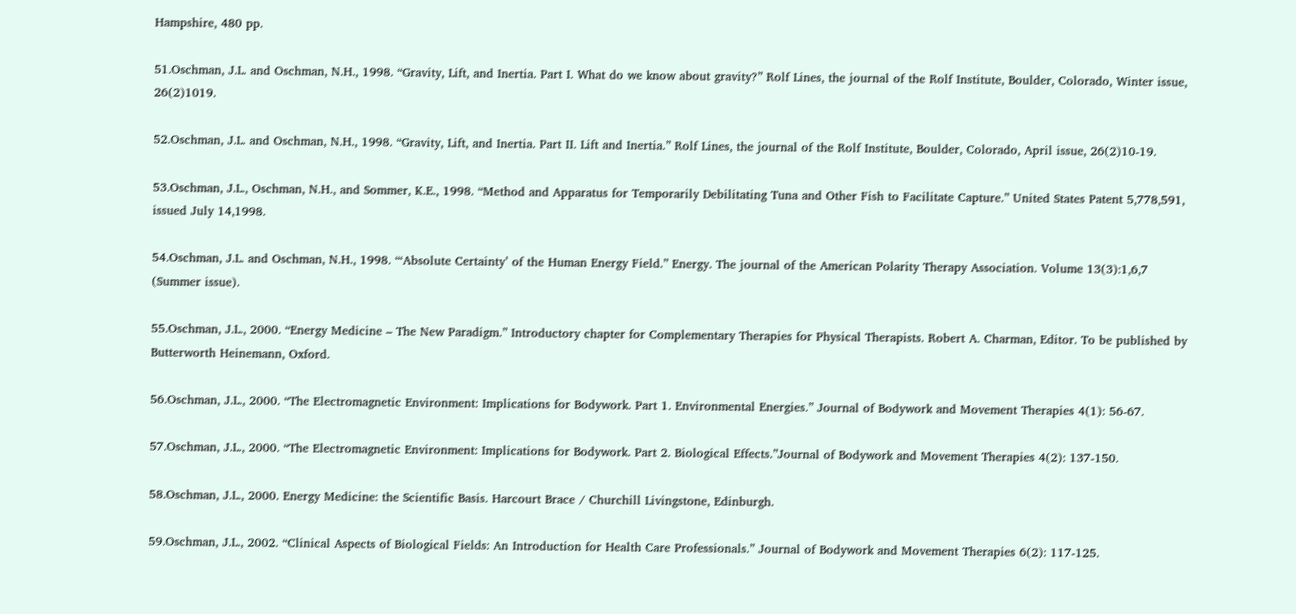Hampshire, 480 pp.

51.Oschman, J.L. and Oschman, N.H., 1998. “Gravity, Lift, and Inertia. Part I. What do we know about gravity?” Rolf Lines, the journal of the Rolf Institute, Boulder, Colorado, Winter issue, 26(2)1019.

52.Oschman, J.L. and Oschman, N.H., 1998. “Gravity, Lift, and Inertia. Part II. Lift and Inertia.” Rolf Lines, the journal of the Rolf Institute, Boulder, Colorado, April issue, 26(2)10-19.

53.Oschman, J.L., Oschman, N.H., and Sommer, K.E., 1998. “Method and Apparatus for Temporarily Debilitating Tuna and Other Fish to Facilitate Capture.” United States Patent 5,778,591, issued July 14,1998.

54.Oschman, J.L. and Oschman, N.H., 1998. “‘Absolute Certainty’ of the Human Energy Field.” Energy. The journal of the American Polarity Therapy Association. Volume 13(3):1,6,7 (Summer issue).

55.Oschman, J.L., 2000. “Energy Medicine – The New Paradigm.” Introductory chapter for Complementary Therapies for Physical Therapists. Robert A. Charman, Editor. To be published by Butterworth Heinemann, Oxford.

56.Oschman, J.L., 2000. “The Electromagnetic Environment: Implications for Bodywork. Part 1. Environmental Energies.” Journal of Bodywork and Movement Therapies 4(1): 56-67.

57.Oschman, J.L., 2000. “The Electromagnetic Environment: Implications for Bodywork. Part 2. Biological Effects.”Journal of Bodywork and Movement Therapies 4(2): 137-150.

58.Oschman, J.L., 2000. Energy Medicine: the Scientific Basis. Harcourt Brace / Churchill Livingstone, Edinburgh.

59.Oschman, J.L., 2002. “Clinical Aspects of Biological Fields: An Introduction for Health Care Professionals.” Journal of Bodywork and Movement Therapies 6(2): 117-125.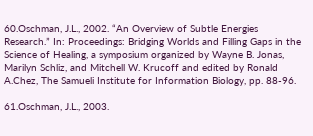60.Oschman, J.L., 2002. “An Overview of Subtle Energies Research.” In: Proceedings: Bridging Worlds and Filling Gaps in the Science of Healing, a symposium organized by Wayne B. Jonas, Marilyn Schliz, and Mitchell W. Krucoff and edited by Ronald A.Chez, The Samueli Institute for Information Biology, pp. 88-96.

61.Oschman, J.L., 2003.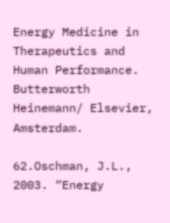Energy Medicine in Therapeutics and Human Performance. Butterworth Heinemann/ Elsevier, Amsterdam.

62.Oschman, J.L., 2003. “Energy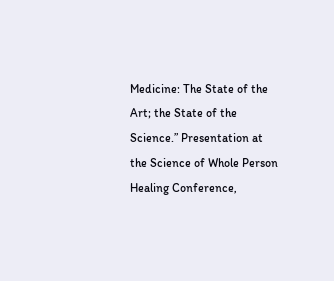Medicine: The State of the Art; the State of the Science.” Presentation at the Science of Whole Person Healing Conference,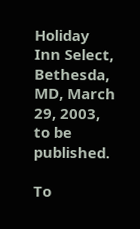Holiday Inn Select, Bethesda, MD, March 29, 2003, to be published.

To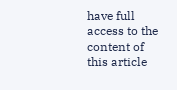have full access to the content of this article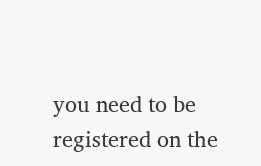you need to be registered on the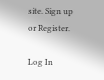site. Sign up or Register.

Log In